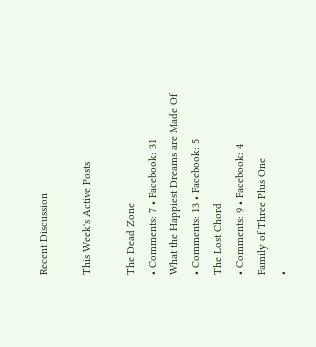Recent Discussion

This Week's Active Posts

The Dead Zone
• Comments: 7 • Facebook: 31
What the Happiest Dreams are Made Of
• Comments: 13 • Facebook: 5
The Lost Chord
• Comments: 9 • Facebook: 4
Family of Three Plus One
•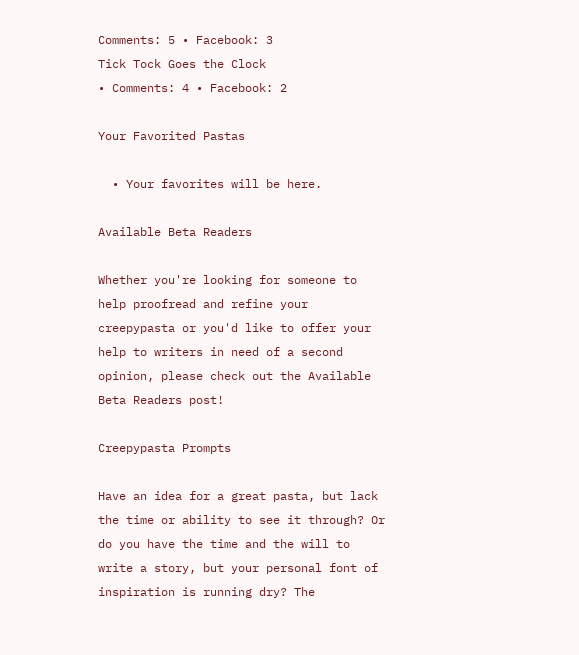Comments: 5 • Facebook: 3
Tick Tock Goes the Clock
• Comments: 4 • Facebook: 2

Your Favorited Pastas

  • Your favorites will be here.

Available Beta Readers

Whether you're looking for someone to help proofread and refine your creepypasta or you'd like to offer your help to writers in need of a second opinion, please check out the Available Beta Readers post!

Creepypasta Prompts

Have an idea for a great pasta, but lack the time or ability to see it through? Or do you have the time and the will to write a story, but your personal font of inspiration is running dry? The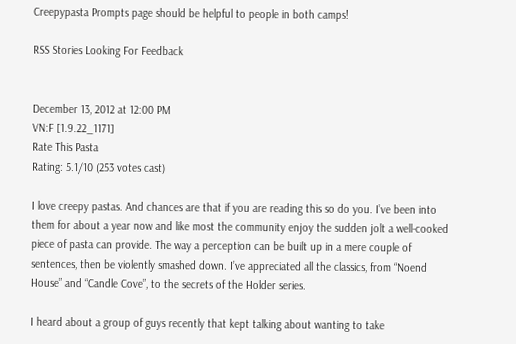Creepypasta Prompts page should be helpful to people in both camps!

RSS Stories Looking For Feedback


December 13, 2012 at 12:00 PM
VN:F [1.9.22_1171]
Rate This Pasta
Rating: 5.1/10 (253 votes cast)

I love creepy pastas. And chances are that if you are reading this so do you. I’ve been into them for about a year now and like most the community enjoy the sudden jolt a well-cooked piece of pasta can provide. The way a perception can be built up in a mere couple of sentences, then be violently smashed down. I’ve appreciated all the classics, from “Noend House” and “Candle Cove”, to the secrets of the Holder series.

I heard about a group of guys recently that kept talking about wanting to take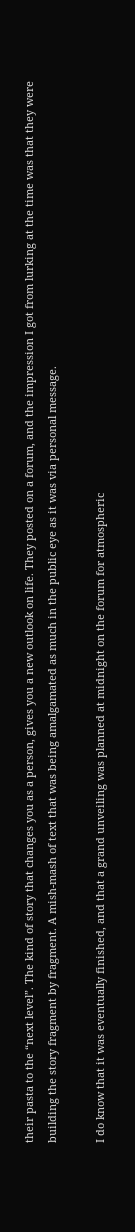their pasta to the “next level”. The kind of story that changes you as a person, gives you a new outlook on life. They posted on a forum, and the impression I got from lurking at the time was that they were building the story fragment by fragment. A mish-mash of text that was being amalgamated as much in the public eye as it was via personal message.

I do know that it was eventually finished, and that a grand unveiling was planned at midnight on the forum for atmospheric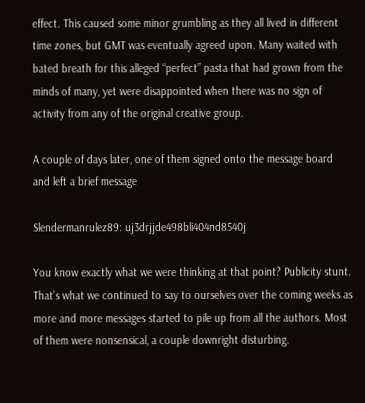effect. This caused some minor grumbling as they all lived in different time zones, but GMT was eventually agreed upon. Many waited with bated breath for this alleged “perfect” pasta that had grown from the minds of many, yet were disappointed when there was no sign of activity from any of the original creative group.

A couple of days later, one of them signed onto the message board and left a brief message

Slendermanrulez89: uj3drjjde498bli404nd8540j

You know exactly what we were thinking at that point? Publicity stunt. That’s what we continued to say to ourselves over the coming weeks as more and more messages started to pile up from all the authors. Most of them were nonsensical, a couple downright disturbing.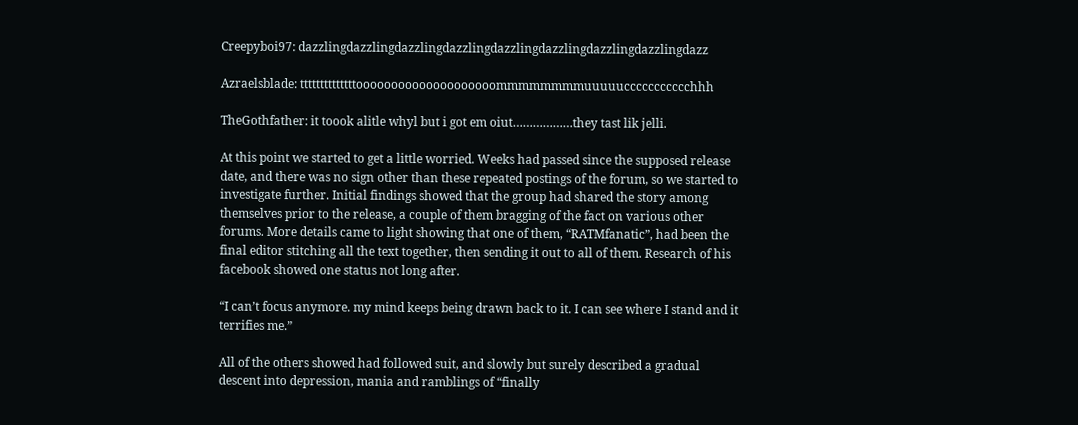Creepyboi97: dazzlingdazzlingdazzlingdazzlingdazzlingdazzlingdazzlingdazzlingdazz

Azraelsblade: ttttttttttttttoooooooooooooooooooommmmmmmmuuuuuccccccccccchhh

TheGothfather: it toook alitle whyl but i got em oiut………………they tast lik jelli.

At this point we started to get a little worried. Weeks had passed since the supposed release date, and there was no sign other than these repeated postings of the forum, so we started to investigate further. Initial findings showed that the group had shared the story among themselves prior to the release, a couple of them bragging of the fact on various other forums. More details came to light showing that one of them, “RATMfanatic”, had been the final editor stitching all the text together, then sending it out to all of them. Research of his facebook showed one status not long after.

“I can’t focus anymore. my mind keeps being drawn back to it. I can see where I stand and it terrifies me.”

All of the others showed had followed suit, and slowly but surely described a gradual descent into depression, mania and ramblings of “finally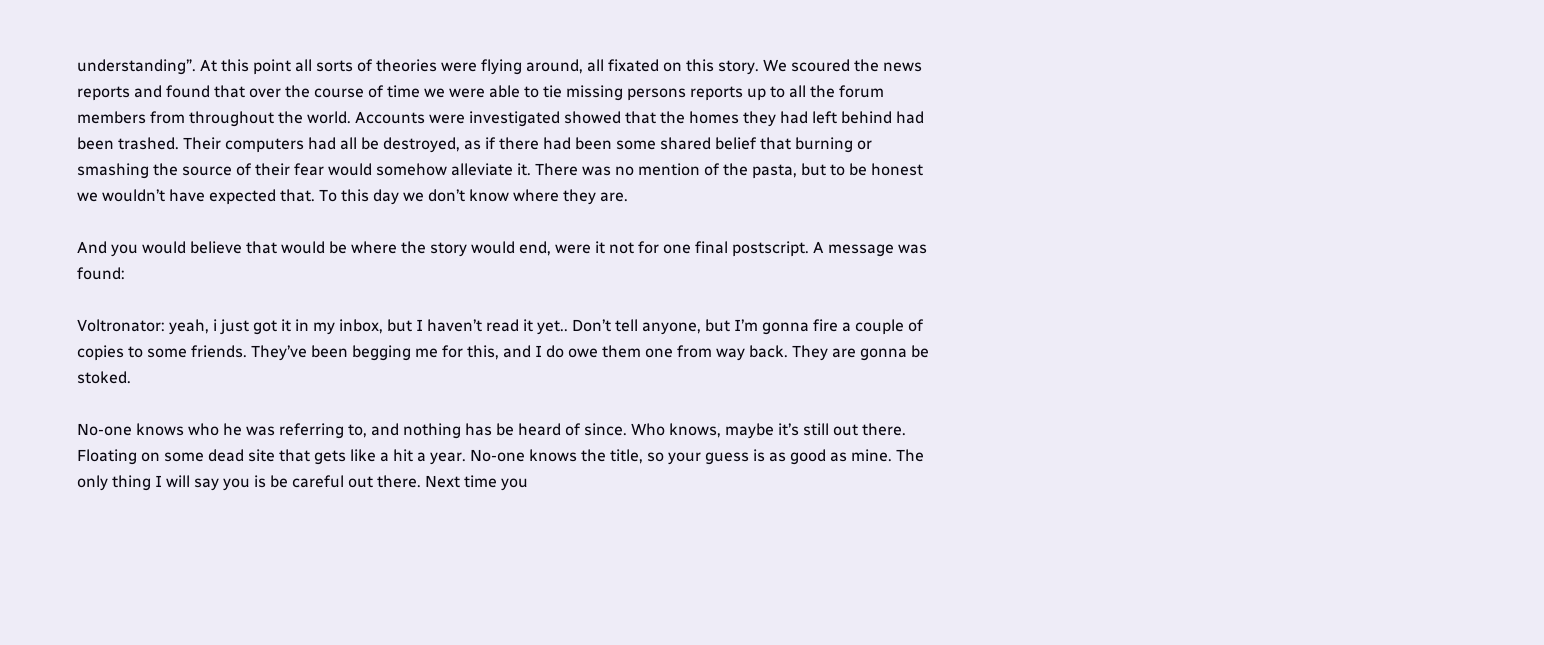understanding”. At this point all sorts of theories were flying around, all fixated on this story. We scoured the news reports and found that over the course of time we were able to tie missing persons reports up to all the forum members from throughout the world. Accounts were investigated showed that the homes they had left behind had been trashed. Their computers had all be destroyed, as if there had been some shared belief that burning or smashing the source of their fear would somehow alleviate it. There was no mention of the pasta, but to be honest we wouldn’t have expected that. To this day we don’t know where they are.

And you would believe that would be where the story would end, were it not for one final postscript. A message was found:

Voltronator: yeah, i just got it in my inbox, but I haven’t read it yet.. Don’t tell anyone, but I’m gonna fire a couple of copies to some friends. They’ve been begging me for this, and I do owe them one from way back. They are gonna be stoked.

No-one knows who he was referring to, and nothing has be heard of since. Who knows, maybe it’s still out there. Floating on some dead site that gets like a hit a year. No-one knows the title, so your guess is as good as mine. The only thing I will say you is be careful out there. Next time you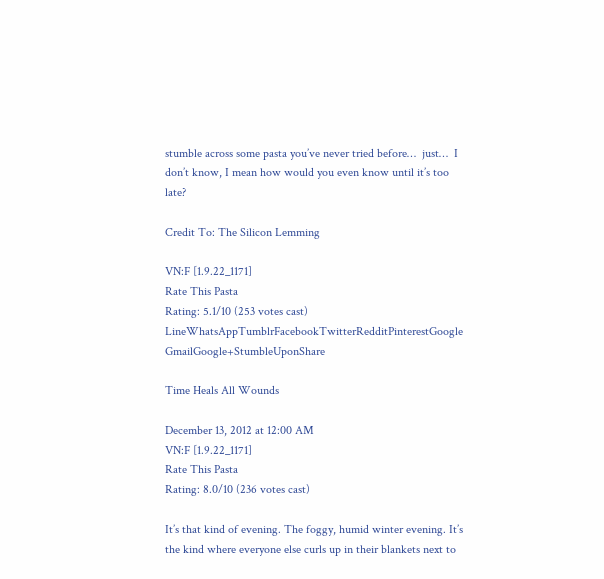stumble across some pasta you’ve never tried before…  just…  I don’t know, I mean how would you even know until it’s too late?

Credit To: The Silicon Lemming

VN:F [1.9.22_1171]
Rate This Pasta
Rating: 5.1/10 (253 votes cast)
LineWhatsAppTumblrFacebookTwitterRedditPinterestGoogle GmailGoogle+StumbleUponShare

Time Heals All Wounds

December 13, 2012 at 12:00 AM
VN:F [1.9.22_1171]
Rate This Pasta
Rating: 8.0/10 (236 votes cast)

It’s that kind of evening. The foggy, humid winter evening. It’s the kind where everyone else curls up in their blankets next to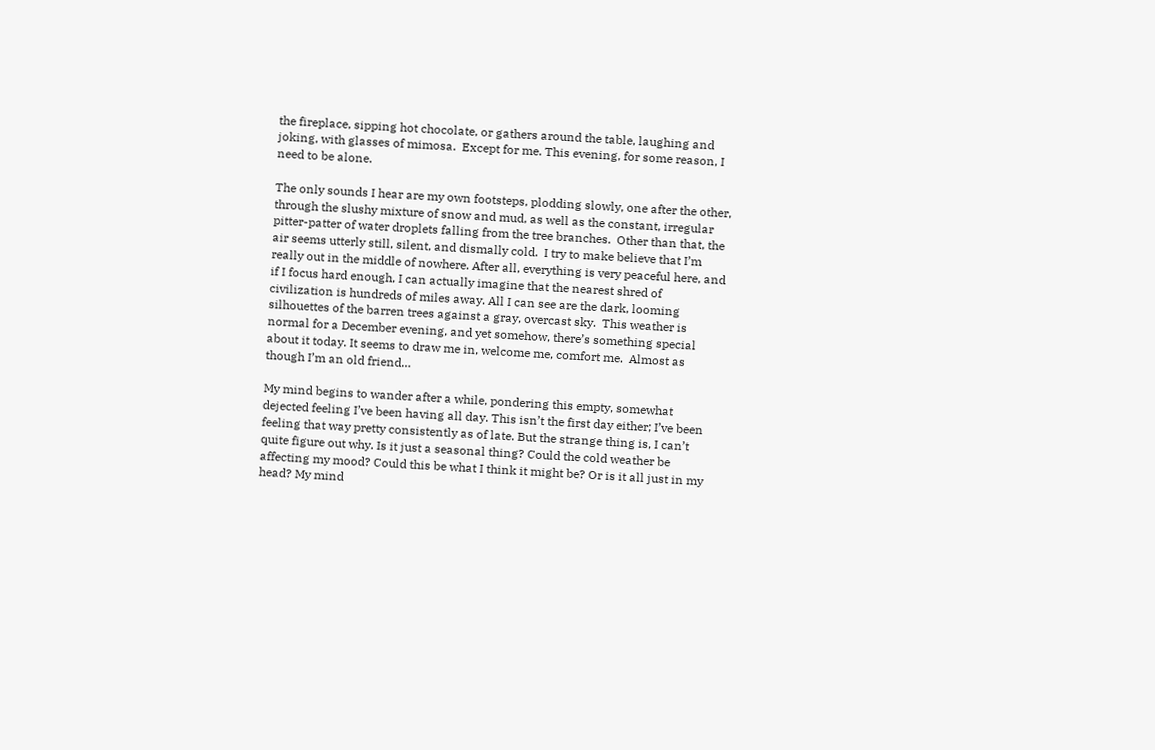the fireplace, sipping hot chocolate, or gathers around the table, laughing and joking, with glasses of mimosa.  Except for me. This evening, for some reason, I need to be alone.

The only sounds I hear are my own footsteps, plodding slowly, one after the other, through the slushy mixture of snow and mud, as well as the constant, irregular pitter-patter of water droplets falling from the tree branches.  Other than that, the air seems utterly still, silent, and dismally cold.  I try to make believe that I’m really out in the middle of nowhere. After all, everything is very peaceful here, and if I focus hard enough, I can actually imagine that the nearest shred of civilization is hundreds of miles away. All I can see are the dark, looming silhouettes of the barren trees against a gray, overcast sky.  This weather is normal for a December evening, and yet somehow, there’s something special about it today. It seems to draw me in, welcome me, comfort me.  Almost as though I’m an old friend…

My mind begins to wander after a while, pondering this empty, somewhat dejected feeling I’ve been having all day. This isn’t the first day either; I’ve been feeling that way pretty consistently as of late. But the strange thing is, I can’t quite figure out why. Is it just a seasonal thing? Could the cold weather be affecting my mood? Could this be what I think it might be? Or is it all just in my head? My mind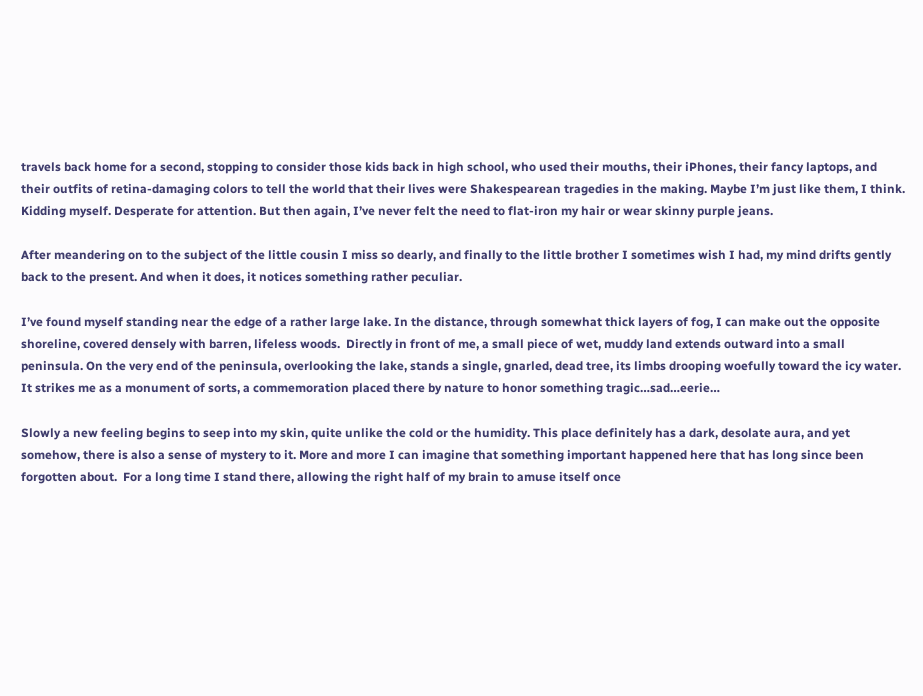travels back home for a second, stopping to consider those kids back in high school, who used their mouths, their iPhones, their fancy laptops, and their outfits of retina-damaging colors to tell the world that their lives were Shakespearean tragedies in the making. Maybe I’m just like them, I think. Kidding myself. Desperate for attention. But then again, I’ve never felt the need to flat-iron my hair or wear skinny purple jeans.

After meandering on to the subject of the little cousin I miss so dearly, and finally to the little brother I sometimes wish I had, my mind drifts gently back to the present. And when it does, it notices something rather peculiar.

I’ve found myself standing near the edge of a rather large lake. In the distance, through somewhat thick layers of fog, I can make out the opposite shoreline, covered densely with barren, lifeless woods.  Directly in front of me, a small piece of wet, muddy land extends outward into a small peninsula. On the very end of the peninsula, overlooking the lake, stands a single, gnarled, dead tree, its limbs drooping woefully toward the icy water. It strikes me as a monument of sorts, a commemoration placed there by nature to honor something tragic…sad…eerie…

Slowly a new feeling begins to seep into my skin, quite unlike the cold or the humidity. This place definitely has a dark, desolate aura, and yet somehow, there is also a sense of mystery to it. More and more I can imagine that something important happened here that has long since been forgotten about.  For a long time I stand there, allowing the right half of my brain to amuse itself once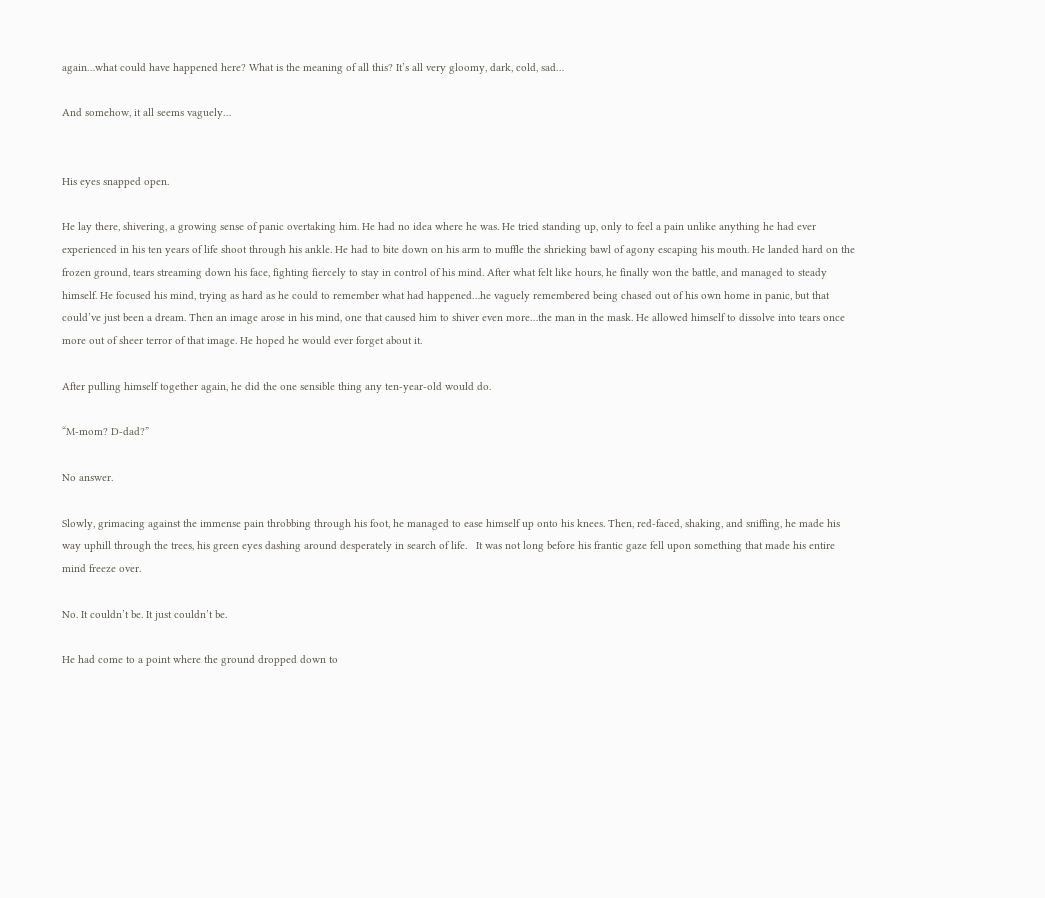again…what could have happened here? What is the meaning of all this? It’s all very gloomy, dark, cold, sad…

And somehow, it all seems vaguely…


His eyes snapped open.

He lay there, shivering, a growing sense of panic overtaking him. He had no idea where he was. He tried standing up, only to feel a pain unlike anything he had ever experienced in his ten years of life shoot through his ankle. He had to bite down on his arm to muffle the shrieking bawl of agony escaping his mouth. He landed hard on the frozen ground, tears streaming down his face, fighting fiercely to stay in control of his mind. After what felt like hours, he finally won the battle, and managed to steady himself. He focused his mind, trying as hard as he could to remember what had happened…he vaguely remembered being chased out of his own home in panic, but that could’ve just been a dream. Then an image arose in his mind, one that caused him to shiver even more…the man in the mask. He allowed himself to dissolve into tears once more out of sheer terror of that image. He hoped he would ever forget about it.

After pulling himself together again, he did the one sensible thing any ten-year-old would do.

“M-mom? D-dad?”

No answer.

Slowly, grimacing against the immense pain throbbing through his foot, he managed to ease himself up onto his knees. Then, red-faced, shaking, and sniffing, he made his way uphill through the trees, his green eyes dashing around desperately in search of life.   It was not long before his frantic gaze fell upon something that made his entire mind freeze over.

No. It couldn’t be. It just couldn’t be.

He had come to a point where the ground dropped down to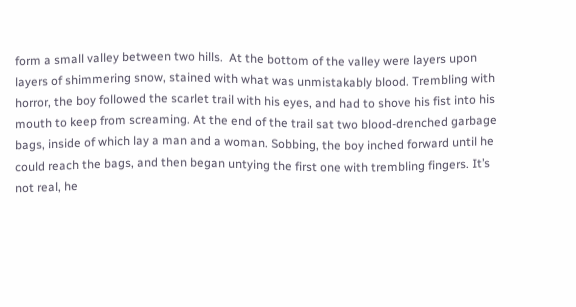form a small valley between two hills.  At the bottom of the valley were layers upon layers of shimmering snow, stained with what was unmistakably blood. Trembling with horror, the boy followed the scarlet trail with his eyes, and had to shove his fist into his mouth to keep from screaming. At the end of the trail sat two blood-drenched garbage bags, inside of which lay a man and a woman. Sobbing, the boy inched forward until he could reach the bags, and then began untying the first one with trembling fingers. It’s not real, he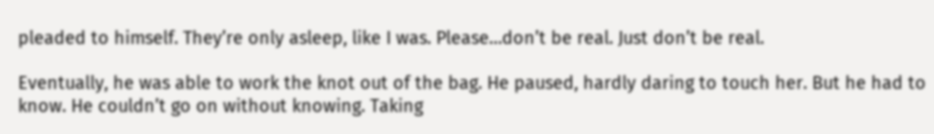pleaded to himself. They’re only asleep, like I was. Please…don’t be real. Just don’t be real.

Eventually, he was able to work the knot out of the bag. He paused, hardly daring to touch her. But he had to know. He couldn’t go on without knowing. Taking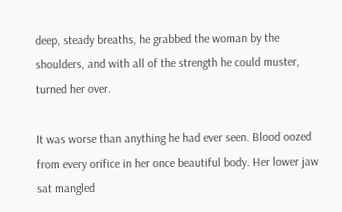deep, steady breaths, he grabbed the woman by the shoulders, and with all of the strength he could muster, turned her over.

It was worse than anything he had ever seen. Blood oozed from every orifice in her once beautiful body. Her lower jaw sat mangled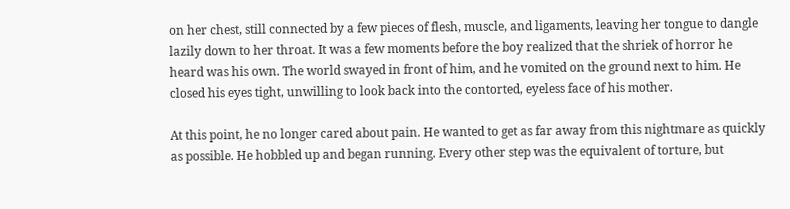on her chest, still connected by a few pieces of flesh, muscle, and ligaments, leaving her tongue to dangle lazily down to her throat. It was a few moments before the boy realized that the shriek of horror he heard was his own. The world swayed in front of him, and he vomited on the ground next to him. He closed his eyes tight, unwilling to look back into the contorted, eyeless face of his mother.

At this point, he no longer cared about pain. He wanted to get as far away from this nightmare as quickly as possible. He hobbled up and began running. Every other step was the equivalent of torture, but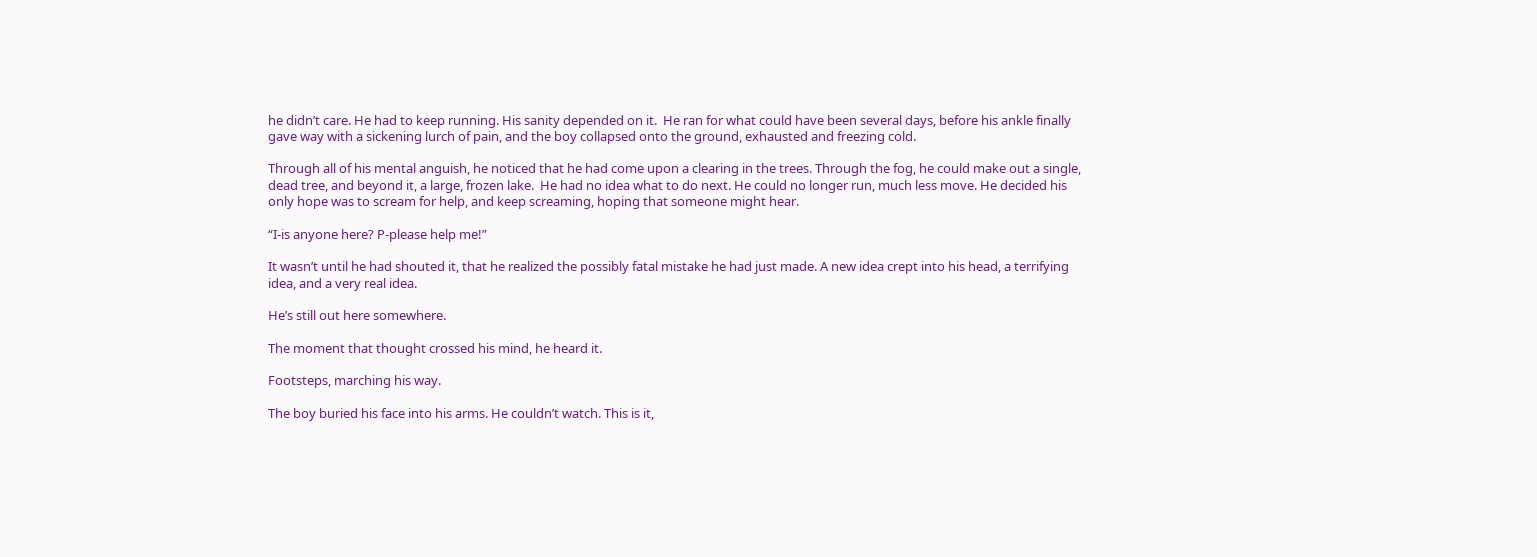he didn’t care. He had to keep running. His sanity depended on it.  He ran for what could have been several days, before his ankle finally gave way with a sickening lurch of pain, and the boy collapsed onto the ground, exhausted and freezing cold.

Through all of his mental anguish, he noticed that he had come upon a clearing in the trees. Through the fog, he could make out a single, dead tree, and beyond it, a large, frozen lake.  He had no idea what to do next. He could no longer run, much less move. He decided his only hope was to scream for help, and keep screaming, hoping that someone might hear.

“I-is anyone here? P-please help me!”

It wasn’t until he had shouted it, that he realized the possibly fatal mistake he had just made. A new idea crept into his head, a terrifying idea, and a very real idea.

He’s still out here somewhere.

The moment that thought crossed his mind, he heard it.

Footsteps, marching his way.

The boy buried his face into his arms. He couldn’t watch. This is it,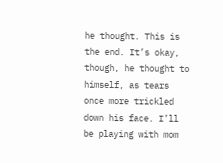he thought. This is the end. It’s okay, though, he thought to himself, as tears once more trickled down his face. I’ll be playing with mom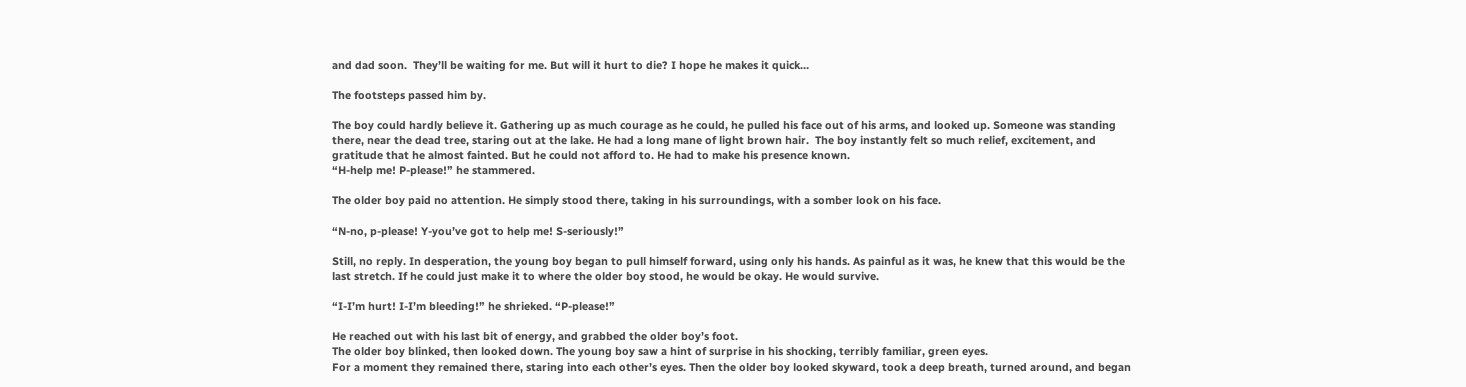and dad soon.  They’ll be waiting for me. But will it hurt to die? I hope he makes it quick…

The footsteps passed him by.

The boy could hardly believe it. Gathering up as much courage as he could, he pulled his face out of his arms, and looked up. Someone was standing there, near the dead tree, staring out at the lake. He had a long mane of light brown hair.  The boy instantly felt so much relief, excitement, and gratitude that he almost fainted. But he could not afford to. He had to make his presence known.
“H-help me! P-please!” he stammered.

The older boy paid no attention. He simply stood there, taking in his surroundings, with a somber look on his face.

“N-no, p-please! Y-you’ve got to help me! S-seriously!”

Still, no reply. In desperation, the young boy began to pull himself forward, using only his hands. As painful as it was, he knew that this would be the last stretch. If he could just make it to where the older boy stood, he would be okay. He would survive.

“I-I’m hurt! I-I’m bleeding!” he shrieked. “P-please!”

He reached out with his last bit of energy, and grabbed the older boy’s foot.
The older boy blinked, then looked down. The young boy saw a hint of surprise in his shocking, terribly familiar, green eyes.
For a moment they remained there, staring into each other’s eyes. Then the older boy looked skyward, took a deep breath, turned around, and began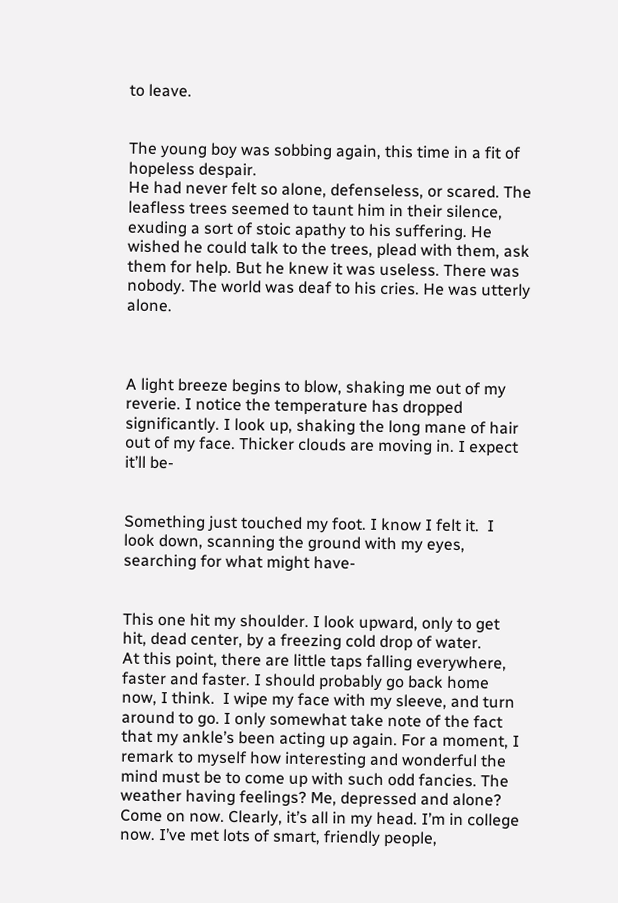to leave.


The young boy was sobbing again, this time in a fit of hopeless despair.
He had never felt so alone, defenseless, or scared. The leafless trees seemed to taunt him in their silence, exuding a sort of stoic apathy to his suffering. He wished he could talk to the trees, plead with them, ask them for help. But he knew it was useless. There was nobody. The world was deaf to his cries. He was utterly alone.



A light breeze begins to blow, shaking me out of my reverie. I notice the temperature has dropped significantly. I look up, shaking the long mane of hair out of my face. Thicker clouds are moving in. I expect it’ll be-


Something just touched my foot. I know I felt it.  I look down, scanning the ground with my eyes, searching for what might have-


This one hit my shoulder. I look upward, only to get hit, dead center, by a freezing cold drop of water.
At this point, there are little taps falling everywhere, faster and faster. I should probably go back home now, I think.  I wipe my face with my sleeve, and turn around to go. I only somewhat take note of the fact that my ankle’s been acting up again. For a moment, I remark to myself how interesting and wonderful the mind must be to come up with such odd fancies. The weather having feelings? Me, depressed and alone? Come on now. Clearly, it’s all in my head. I’m in college now. I’ve met lots of smart, friendly people,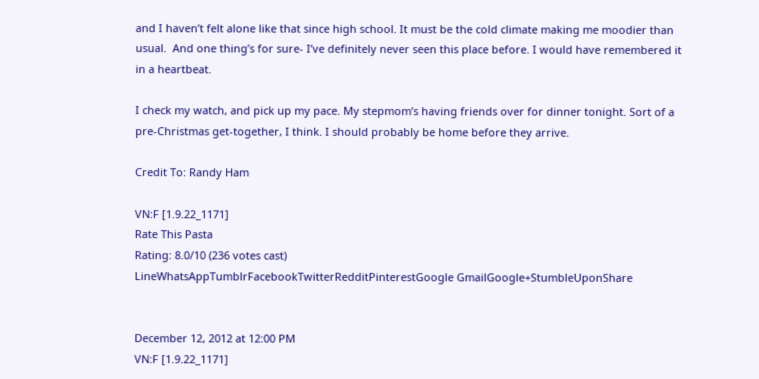and I haven’t felt alone like that since high school. It must be the cold climate making me moodier than usual.  And one thing’s for sure- I’ve definitely never seen this place before. I would have remembered it in a heartbeat.

I check my watch, and pick up my pace. My stepmom’s having friends over for dinner tonight. Sort of a pre-Christmas get-together, I think. I should probably be home before they arrive.

Credit To: Randy Ham

VN:F [1.9.22_1171]
Rate This Pasta
Rating: 8.0/10 (236 votes cast)
LineWhatsAppTumblrFacebookTwitterRedditPinterestGoogle GmailGoogle+StumbleUponShare


December 12, 2012 at 12:00 PM
VN:F [1.9.22_1171]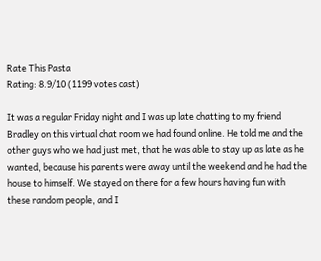Rate This Pasta
Rating: 8.9/10 (1199 votes cast)

It was a regular Friday night and I was up late chatting to my friend Bradley on this virtual chat room we had found online. He told me and the other guys who we had just met, that he was able to stay up as late as he wanted, because his parents were away until the weekend and he had the house to himself. We stayed on there for a few hours having fun with these random people, and I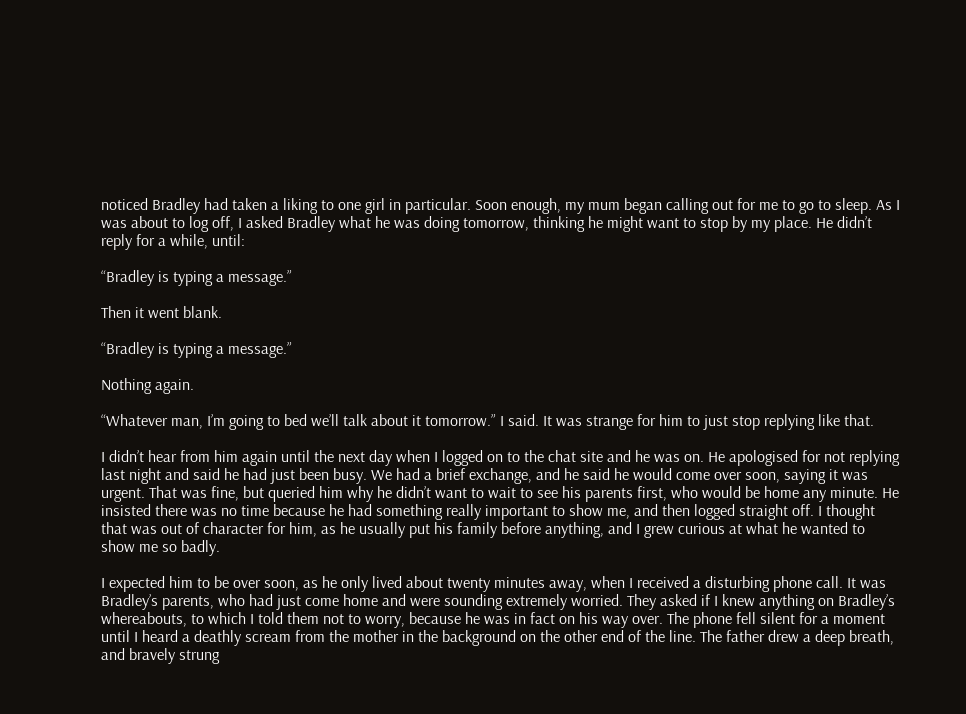noticed Bradley had taken a liking to one girl in particular. Soon enough, my mum began calling out for me to go to sleep. As I was about to log off, I asked Bradley what he was doing tomorrow, thinking he might want to stop by my place. He didn’t reply for a while, until:

“Bradley is typing a message.”

Then it went blank.

“Bradley is typing a message.”

Nothing again.

“Whatever man, I’m going to bed we’ll talk about it tomorrow.” I said. It was strange for him to just stop replying like that.

I didn’t hear from him again until the next day when I logged on to the chat site and he was on. He apologised for not replying last night and said he had just been busy. We had a brief exchange, and he said he would come over soon, saying it was urgent. That was fine, but queried him why he didn’t want to wait to see his parents first, who would be home any minute. He insisted there was no time because he had something really important to show me, and then logged straight off. I thought that was out of character for him, as he usually put his family before anything, and I grew curious at what he wanted to show me so badly.

I expected him to be over soon, as he only lived about twenty minutes away, when I received a disturbing phone call. It was Bradley’s parents, who had just come home and were sounding extremely worried. They asked if I knew anything on Bradley’s whereabouts, to which I told them not to worry, because he was in fact on his way over. The phone fell silent for a moment until I heard a deathly scream from the mother in the background on the other end of the line. The father drew a deep breath, and bravely strung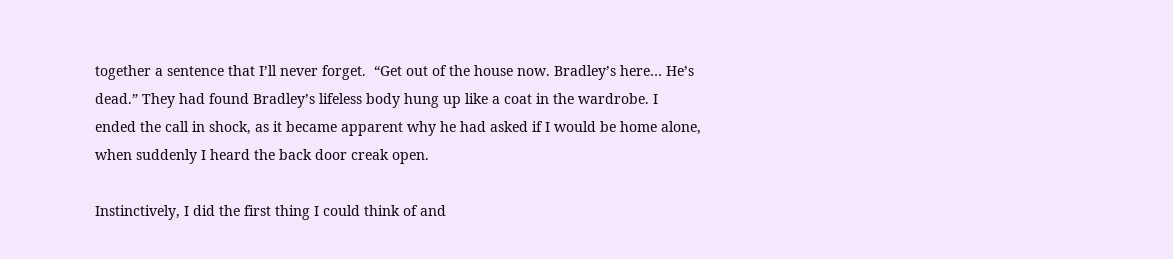together a sentence that I’ll never forget.  “Get out of the house now. Bradley’s here… He’s dead.” They had found Bradley’s lifeless body hung up like a coat in the wardrobe. I ended the call in shock, as it became apparent why he had asked if I would be home alone, when suddenly I heard the back door creak open.

Instinctively, I did the first thing I could think of and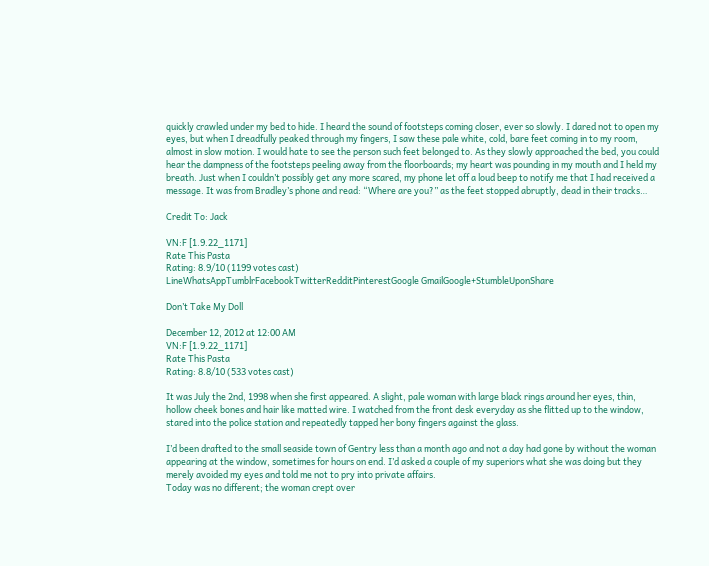quickly crawled under my bed to hide. I heard the sound of footsteps coming closer, ever so slowly. I dared not to open my eyes, but when I dreadfully peaked through my fingers, I saw these pale white, cold, bare feet coming in to my room, almost in slow motion. I would hate to see the person such feet belonged to. As they slowly approached the bed, you could hear the dampness of the footsteps peeling away from the floorboards; my heart was pounding in my mouth and I held my breath. Just when I couldn’t possibly get any more scared, my phone let off a loud beep to notify me that I had received a message. It was from Bradley’s phone and read: “Where are you?” as the feet stopped abruptly, dead in their tracks…

Credit To: Jack

VN:F [1.9.22_1171]
Rate This Pasta
Rating: 8.9/10 (1199 votes cast)
LineWhatsAppTumblrFacebookTwitterRedditPinterestGoogle GmailGoogle+StumbleUponShare

Don’t Take My Doll

December 12, 2012 at 12:00 AM
VN:F [1.9.22_1171]
Rate This Pasta
Rating: 8.8/10 (533 votes cast)

It was July the 2nd, 1998 when she first appeared. A slight, pale woman with large black rings around her eyes, thin, hollow cheek bones and hair like matted wire. I watched from the front desk everyday as she flitted up to the window, stared into the police station and repeatedly tapped her bony fingers against the glass.

I’d been drafted to the small seaside town of Gentry less than a month ago and not a day had gone by without the woman appearing at the window, sometimes for hours on end. I’d asked a couple of my superiors what she was doing but they merely avoided my eyes and told me not to pry into private affairs.
Today was no different; the woman crept over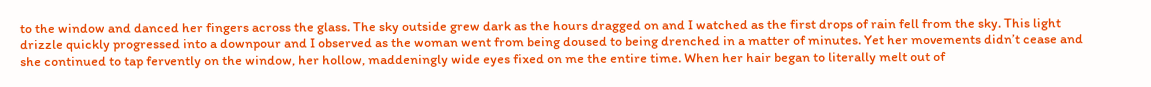to the window and danced her fingers across the glass. The sky outside grew dark as the hours dragged on and I watched as the first drops of rain fell from the sky. This light drizzle quickly progressed into a downpour and I observed as the woman went from being doused to being drenched in a matter of minutes. Yet her movements didn’t cease and she continued to tap fervently on the window, her hollow, maddeningly wide eyes fixed on me the entire time. When her hair began to literally melt out of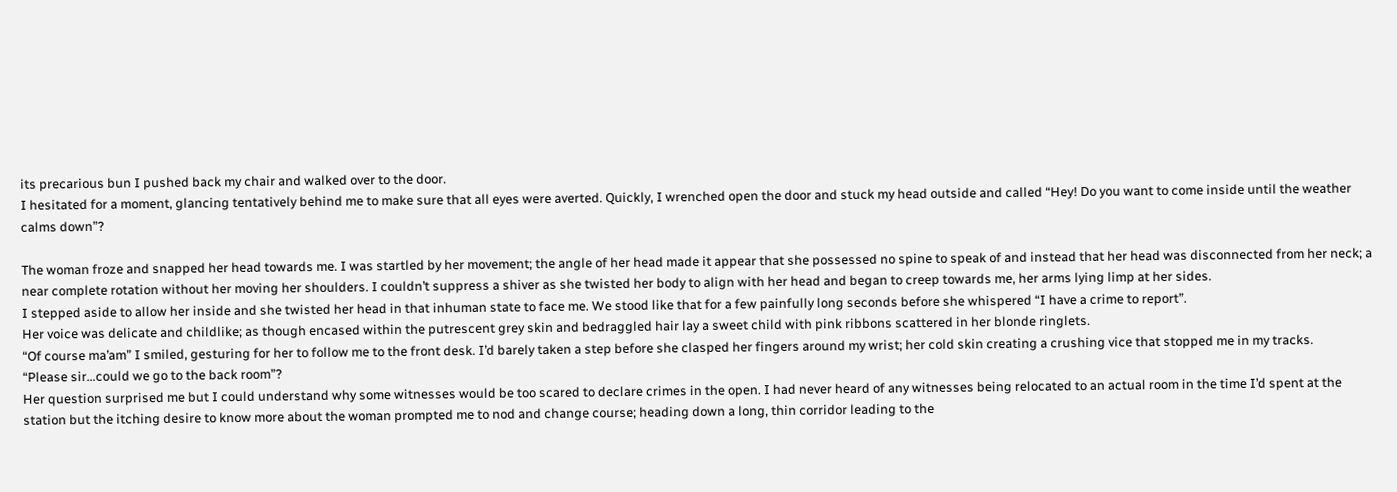its precarious bun I pushed back my chair and walked over to the door.
I hesitated for a moment, glancing tentatively behind me to make sure that all eyes were averted. Quickly, I wrenched open the door and stuck my head outside and called “Hey! Do you want to come inside until the weather calms down”?

The woman froze and snapped her head towards me. I was startled by her movement; the angle of her head made it appear that she possessed no spine to speak of and instead that her head was disconnected from her neck; a near complete rotation without her moving her shoulders. I couldn’t suppress a shiver as she twisted her body to align with her head and began to creep towards me, her arms lying limp at her sides.
I stepped aside to allow her inside and she twisted her head in that inhuman state to face me. We stood like that for a few painfully long seconds before she whispered “I have a crime to report”.
Her voice was delicate and childlike; as though encased within the putrescent grey skin and bedraggled hair lay a sweet child with pink ribbons scattered in her blonde ringlets.
“Of course ma’am” I smiled, gesturing for her to follow me to the front desk. I’d barely taken a step before she clasped her fingers around my wrist; her cold skin creating a crushing vice that stopped me in my tracks.
“Please sir…could we go to the back room”?
Her question surprised me but I could understand why some witnesses would be too scared to declare crimes in the open. I had never heard of any witnesses being relocated to an actual room in the time I’d spent at the station but the itching desire to know more about the woman prompted me to nod and change course; heading down a long, thin corridor leading to the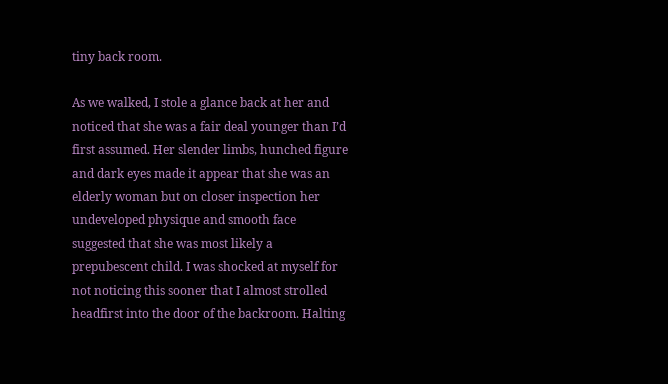tiny back room.

As we walked, I stole a glance back at her and noticed that she was a fair deal younger than I’d first assumed. Her slender limbs, hunched figure and dark eyes made it appear that she was an elderly woman but on closer inspection her undeveloped physique and smooth face suggested that she was most likely a prepubescent child. I was shocked at myself for not noticing this sooner that I almost strolled headfirst into the door of the backroom. Halting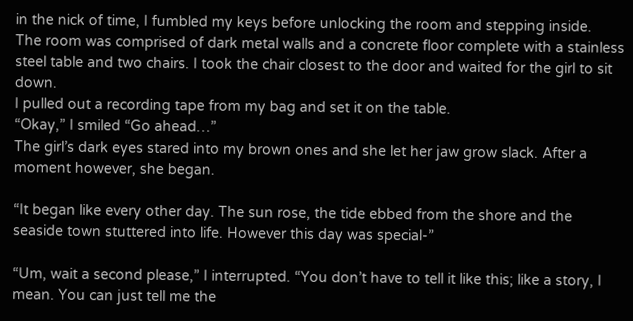in the nick of time, I fumbled my keys before unlocking the room and stepping inside.
The room was comprised of dark metal walls and a concrete floor complete with a stainless steel table and two chairs. I took the chair closest to the door and waited for the girl to sit down.
I pulled out a recording tape from my bag and set it on the table.
“Okay,” I smiled “Go ahead…”
The girl’s dark eyes stared into my brown ones and she let her jaw grow slack. After a moment however, she began.

“It began like every other day. The sun rose, the tide ebbed from the shore and the seaside town stuttered into life. However this day was special-”

“Um, wait a second please,” I interrupted. “You don’t have to tell it like this; like a story, I mean. You can just tell me the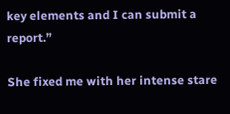key elements and I can submit a report.”

She fixed me with her intense stare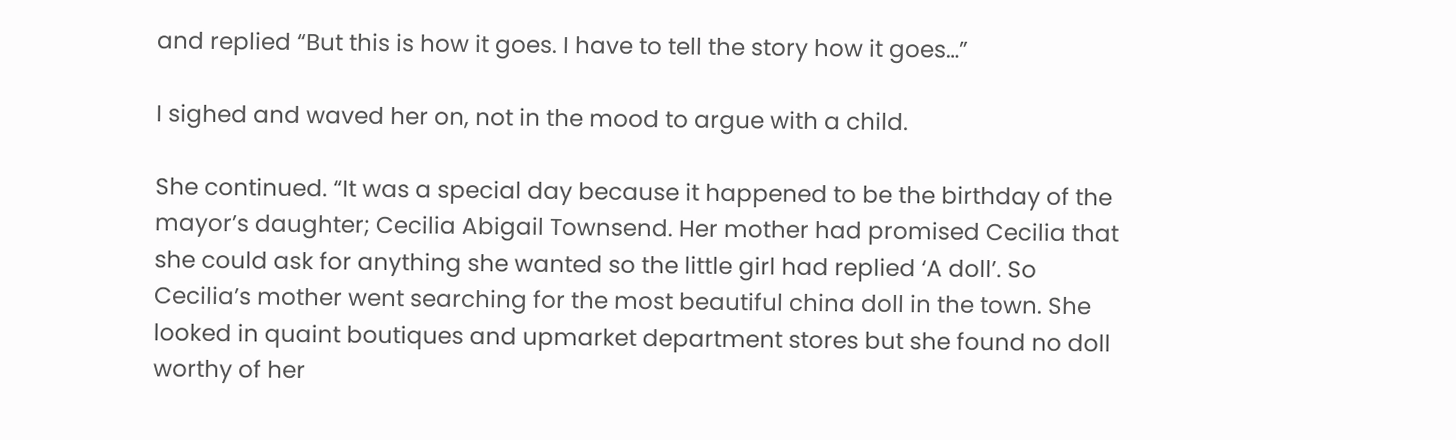and replied “But this is how it goes. I have to tell the story how it goes…”

I sighed and waved her on, not in the mood to argue with a child.

She continued. “It was a special day because it happened to be the birthday of the mayor’s daughter; Cecilia Abigail Townsend. Her mother had promised Cecilia that she could ask for anything she wanted so the little girl had replied ‘A doll’. So Cecilia’s mother went searching for the most beautiful china doll in the town. She looked in quaint boutiques and upmarket department stores but she found no doll worthy of her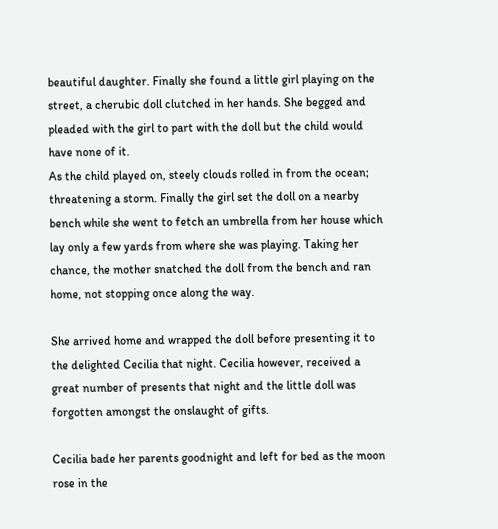beautiful daughter. Finally she found a little girl playing on the street, a cherubic doll clutched in her hands. She begged and pleaded with the girl to part with the doll but the child would have none of it.
As the child played on, steely clouds rolled in from the ocean; threatening a storm. Finally the girl set the doll on a nearby bench while she went to fetch an umbrella from her house which lay only a few yards from where she was playing. Taking her chance, the mother snatched the doll from the bench and ran home, not stopping once along the way.

She arrived home and wrapped the doll before presenting it to the delighted Cecilia that night. Cecilia however, received a great number of presents that night and the little doll was forgotten amongst the onslaught of gifts.

Cecilia bade her parents goodnight and left for bed as the moon rose in the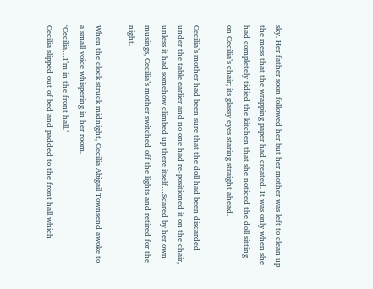sky. Her father soon followed her but her mother was left to clean up the mess that the wrapping paper had created. It was only when she had completely tidied the kitchen that she noticed the doll sitting on Cecilia’s chair; its glassy eyes staring straight ahead.

Cecilia’s mother had been sure that the doll had been discarded under the table earlier and no one had re-positioned it on the chair, unless it had somehow climbed up there itself…Scared by her own musings, Cecilia’s mother switched off the lights and retired for the night.

When the clock struck midnight, Cecilia Abigail Townsend awoke to a small voice whispering in her room.
‘Cecilia…I’m in the front hall.’
Cecilia slipped out of bed and padded to the front hall which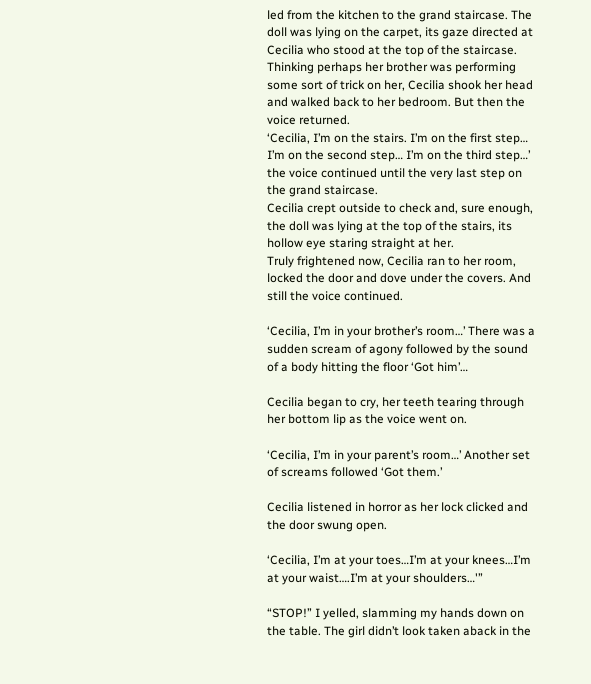led from the kitchen to the grand staircase. The doll was lying on the carpet, its gaze directed at Cecilia who stood at the top of the staircase.
Thinking perhaps her brother was performing some sort of trick on her, Cecilia shook her head and walked back to her bedroom. But then the voice returned.
‘Cecilia, I’m on the stairs. I’m on the first step… I’m on the second step… I’m on the third step…’ the voice continued until the very last step on the grand staircase.
Cecilia crept outside to check and, sure enough, the doll was lying at the top of the stairs, its hollow eye staring straight at her.
Truly frightened now, Cecilia ran to her room, locked the door and dove under the covers. And still the voice continued.

‘Cecilia, I’m in your brother’s room…’ There was a sudden scream of agony followed by the sound of a body hitting the floor ‘Got him’…

Cecilia began to cry, her teeth tearing through her bottom lip as the voice went on.

‘Cecilia, I’m in your parent’s room…’ Another set of screams followed ‘Got them.’

Cecilia listened in horror as her lock clicked and the door swung open.

‘Cecilia, I’m at your toes…I’m at your knees…I’m at your waist….I’m at your shoulders…'”

“STOP!” I yelled, slamming my hands down on the table. The girl didn’t look taken aback in the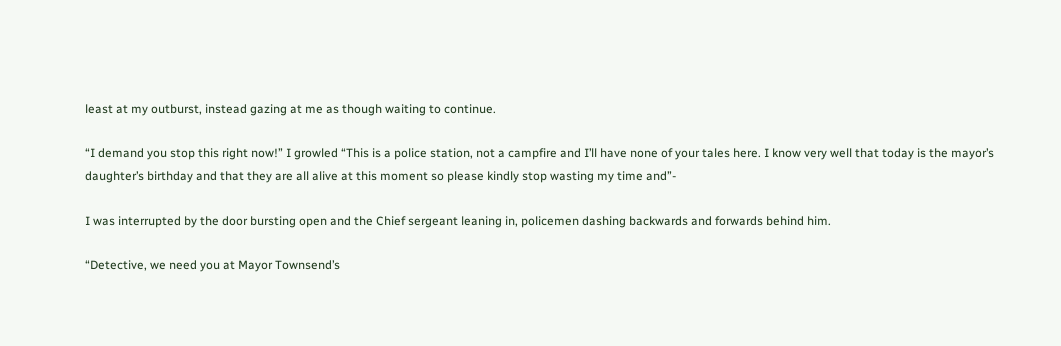least at my outburst, instead gazing at me as though waiting to continue.

“I demand you stop this right now!” I growled “This is a police station, not a campfire and I’ll have none of your tales here. I know very well that today is the mayor’s daughter’s birthday and that they are all alive at this moment so please kindly stop wasting my time and”-

I was interrupted by the door bursting open and the Chief sergeant leaning in, policemen dashing backwards and forwards behind him.

“Detective, we need you at Mayor Townsend’s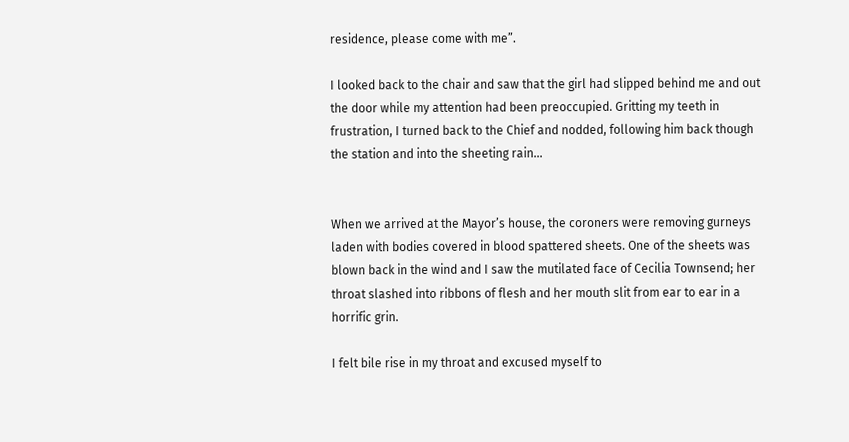residence, please come with me”.

I looked back to the chair and saw that the girl had slipped behind me and out the door while my attention had been preoccupied. Gritting my teeth in frustration, I turned back to the Chief and nodded, following him back though the station and into the sheeting rain…


When we arrived at the Mayor’s house, the coroners were removing gurneys laden with bodies covered in blood spattered sheets. One of the sheets was blown back in the wind and I saw the mutilated face of Cecilia Townsend; her throat slashed into ribbons of flesh and her mouth slit from ear to ear in a horrific grin.

I felt bile rise in my throat and excused myself to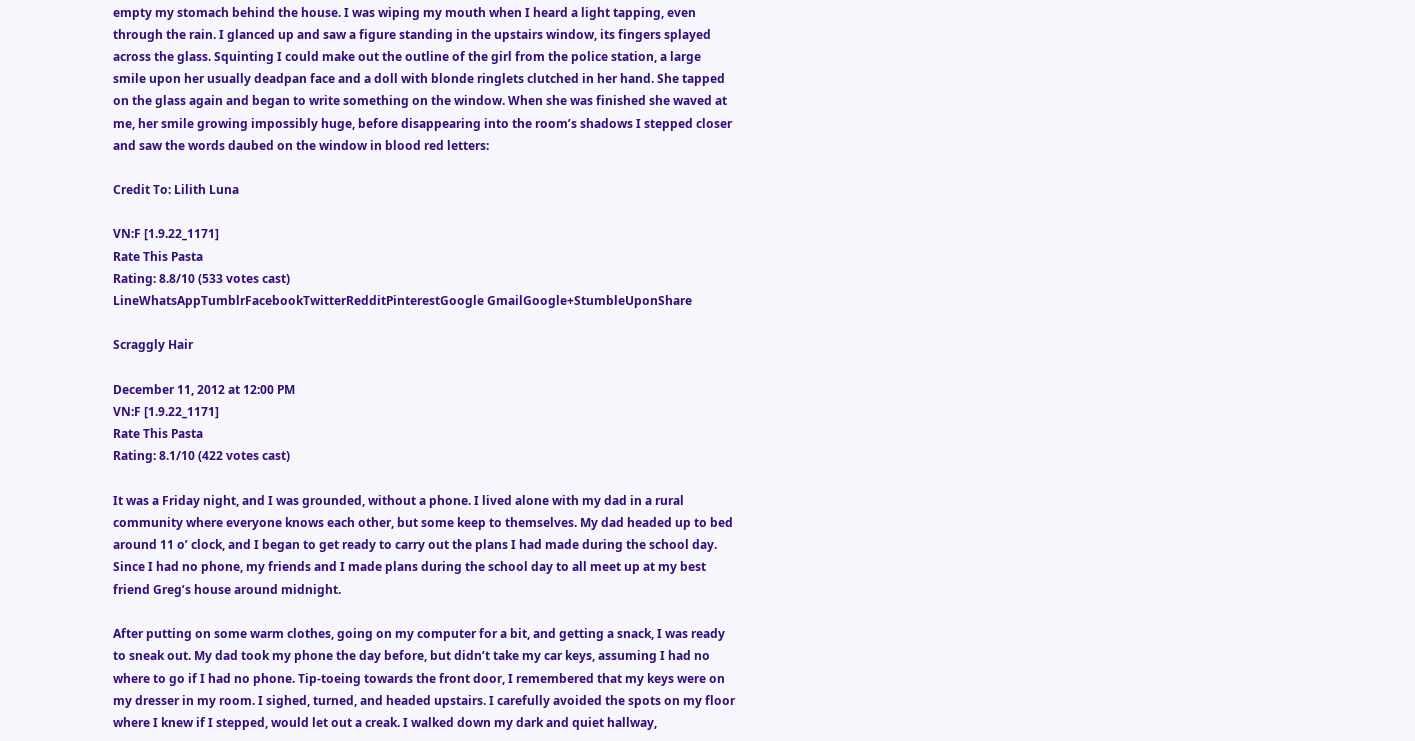empty my stomach behind the house. I was wiping my mouth when I heard a light tapping, even through the rain. I glanced up and saw a figure standing in the upstairs window, its fingers splayed across the glass. Squinting I could make out the outline of the girl from the police station, a large smile upon her usually deadpan face and a doll with blonde ringlets clutched in her hand. She tapped on the glass again and began to write something on the window. When she was finished she waved at me, her smile growing impossibly huge, before disappearing into the room’s shadows I stepped closer and saw the words daubed on the window in blood red letters:

Credit To: Lilith Luna

VN:F [1.9.22_1171]
Rate This Pasta
Rating: 8.8/10 (533 votes cast)
LineWhatsAppTumblrFacebookTwitterRedditPinterestGoogle GmailGoogle+StumbleUponShare

Scraggly Hair

December 11, 2012 at 12:00 PM
VN:F [1.9.22_1171]
Rate This Pasta
Rating: 8.1/10 (422 votes cast)

It was a Friday night, and I was grounded, without a phone. I lived alone with my dad in a rural community where everyone knows each other, but some keep to themselves. My dad headed up to bed around 11 o’ clock, and I began to get ready to carry out the plans I had made during the school day. Since I had no phone, my friends and I made plans during the school day to all meet up at my best friend Greg’s house around midnight.

After putting on some warm clothes, going on my computer for a bit, and getting a snack, I was ready to sneak out. My dad took my phone the day before, but didn’t take my car keys, assuming I had no where to go if I had no phone. Tip-toeing towards the front door, I remembered that my keys were on my dresser in my room. I sighed, turned, and headed upstairs. I carefully avoided the spots on my floor where I knew if I stepped, would let out a creak. I walked down my dark and quiet hallway,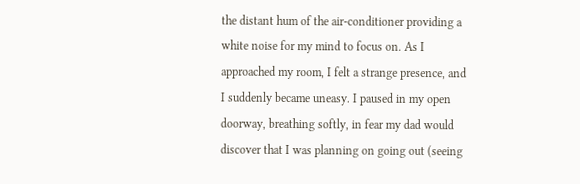the distant hum of the air-conditioner providing a white noise for my mind to focus on. As I approached my room, I felt a strange presence, and I suddenly became uneasy. I paused in my open doorway, breathing softly, in fear my dad would discover that I was planning on going out (seeing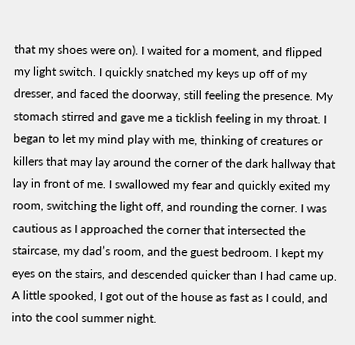that my shoes were on). I waited for a moment, and flipped my light switch. I quickly snatched my keys up off of my dresser, and faced the doorway, still feeling the presence. My stomach stirred and gave me a ticklish feeling in my throat. I began to let my mind play with me, thinking of creatures or killers that may lay around the corner of the dark hallway that lay in front of me. I swallowed my fear and quickly exited my room, switching the light off, and rounding the corner. I was cautious as I approached the corner that intersected the staircase, my dad’s room, and the guest bedroom. I kept my eyes on the stairs, and descended quicker than I had came up. A little spooked, I got out of the house as fast as I could, and into the cool summer night.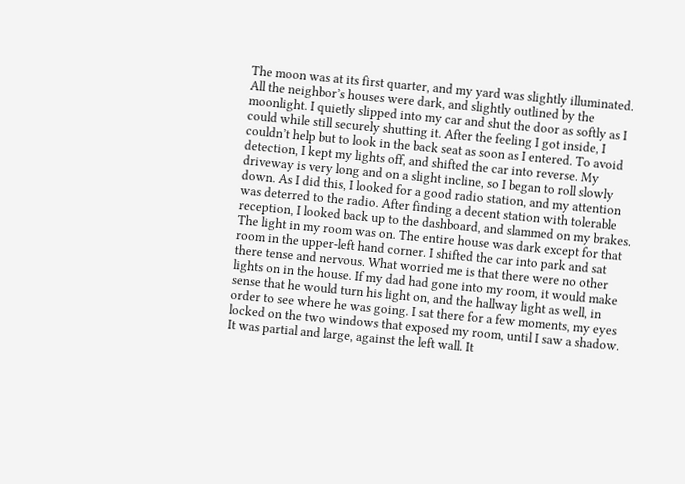The moon was at its first quarter, and my yard was slightly illuminated. All the neighbor’s houses were dark, and slightly outlined by the moonlight. I quietly slipped into my car and shut the door as softly as I could while still securely shutting it. After the feeling I got inside, I couldn’t help but to look in the back seat as soon as I entered. To avoid detection, I kept my lights off, and shifted the car into reverse. My driveway is very long and on a slight incline, so I began to roll slowly down. As I did this, I looked for a good radio station, and my attention was deterred to the radio. After finding a decent station with tolerable reception, I looked back up to the dashboard, and slammed on my brakes. The light in my room was on. The entire house was dark except for that room in the upper-left hand corner. I shifted the car into park and sat there tense and nervous. What worried me is that there were no other lights on in the house. If my dad had gone into my room, it would make sense that he would turn his light on, and the hallway light as well, in order to see where he was going. I sat there for a few moments, my eyes locked on the two windows that exposed my room, until I saw a shadow. It was partial and large, against the left wall. It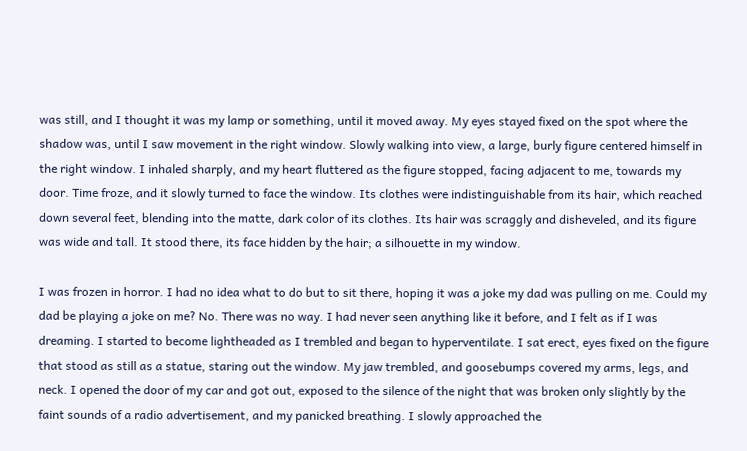was still, and I thought it was my lamp or something, until it moved away. My eyes stayed fixed on the spot where the shadow was, until I saw movement in the right window. Slowly walking into view, a large, burly figure centered himself in the right window. I inhaled sharply, and my heart fluttered as the figure stopped, facing adjacent to me, towards my door. Time froze, and it slowly turned to face the window. Its clothes were indistinguishable from its hair, which reached down several feet, blending into the matte, dark color of its clothes. Its hair was scraggly and disheveled, and its figure was wide and tall. It stood there, its face hidden by the hair; a silhouette in my window.

I was frozen in horror. I had no idea what to do but to sit there, hoping it was a joke my dad was pulling on me. Could my dad be playing a joke on me? No. There was no way. I had never seen anything like it before, and I felt as if I was dreaming. I started to become lightheaded as I trembled and began to hyperventilate. I sat erect, eyes fixed on the figure that stood as still as a statue, staring out the window. My jaw trembled, and goosebumps covered my arms, legs, and neck. I opened the door of my car and got out, exposed to the silence of the night that was broken only slightly by the faint sounds of a radio advertisement, and my panicked breathing. I slowly approached the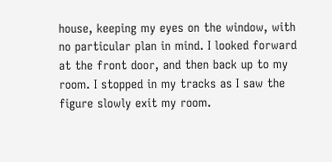house, keeping my eyes on the window, with no particular plan in mind. I looked forward at the front door, and then back up to my room. I stopped in my tracks as I saw the figure slowly exit my room.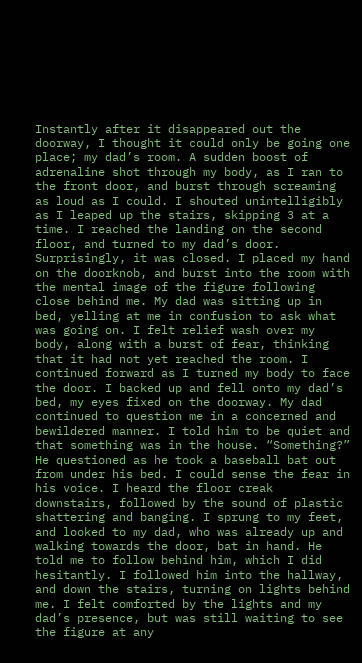Instantly after it disappeared out the doorway, I thought it could only be going one place; my dad’s room. A sudden boost of adrenaline shot through my body, as I ran to the front door, and burst through screaming as loud as I could. I shouted unintelligibly as I leaped up the stairs, skipping 3 at a time. I reached the landing on the second floor, and turned to my dad’s door. Surprisingly, it was closed. I placed my hand on the doorknob, and burst into the room with the mental image of the figure following close behind me. My dad was sitting up in bed, yelling at me in confusion to ask what was going on. I felt relief wash over my body, along with a burst of fear, thinking that it had not yet reached the room. I continued forward as I turned my body to face the door. I backed up and fell onto my dad’s bed, my eyes fixed on the doorway. My dad continued to question me in a concerned and bewildered manner. I told him to be quiet and that something was in the house. “Something?” He questioned as he took a baseball bat out from under his bed. I could sense the fear in his voice. I heard the floor creak downstairs, followed by the sound of plastic shattering and banging. I sprung to my feet, and looked to my dad, who was already up and walking towards the door, bat in hand. He told me to follow behind him, which I did hesitantly. I followed him into the hallway, and down the stairs, turning on lights behind me. I felt comforted by the lights and my dad’s presence, but was still waiting to see the figure at any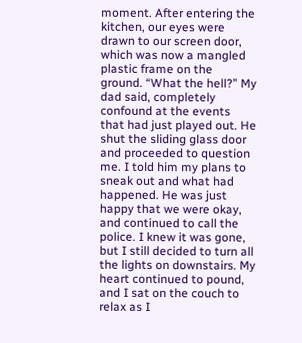moment. After entering the kitchen, our eyes were drawn to our screen door, which was now a mangled plastic frame on the ground. “What the hell?” My dad said, completely confound at the events that had just played out. He shut the sliding glass door and proceeded to question me. I told him my plans to sneak out and what had happened. He was just happy that we were okay, and continued to call the police. I knew it was gone, but I still decided to turn all the lights on downstairs. My heart continued to pound, and I sat on the couch to relax as I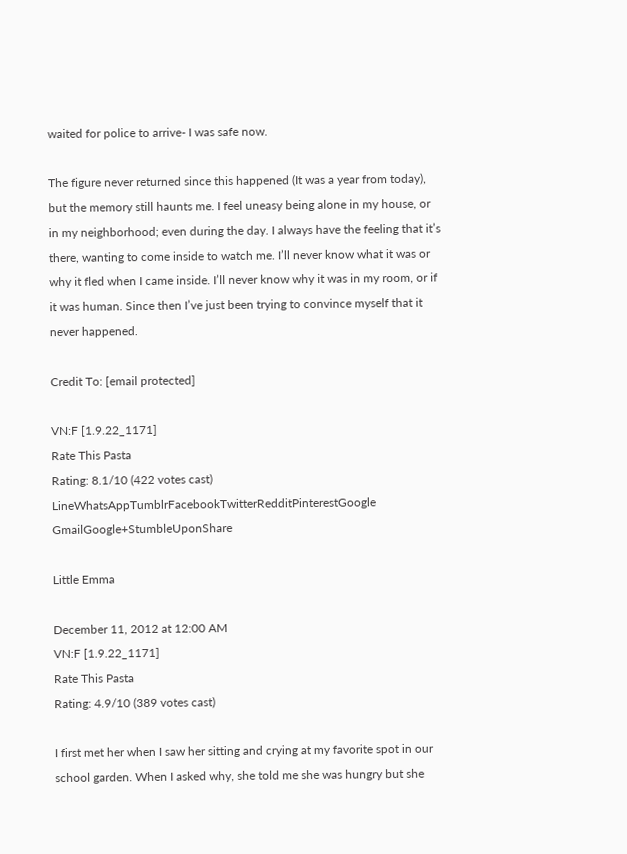waited for police to arrive- I was safe now.

The figure never returned since this happened (It was a year from today), but the memory still haunts me. I feel uneasy being alone in my house, or in my neighborhood; even during the day. I always have the feeling that it’s there, wanting to come inside to watch me. I’ll never know what it was or why it fled when I came inside. I’ll never know why it was in my room, or if it was human. Since then I’ve just been trying to convince myself that it never happened.

Credit To: [email protected]

VN:F [1.9.22_1171]
Rate This Pasta
Rating: 8.1/10 (422 votes cast)
LineWhatsAppTumblrFacebookTwitterRedditPinterestGoogle GmailGoogle+StumbleUponShare

Little Emma

December 11, 2012 at 12:00 AM
VN:F [1.9.22_1171]
Rate This Pasta
Rating: 4.9/10 (389 votes cast)

I first met her when I saw her sitting and crying at my favorite spot in our school garden. When I asked why, she told me she was hungry but she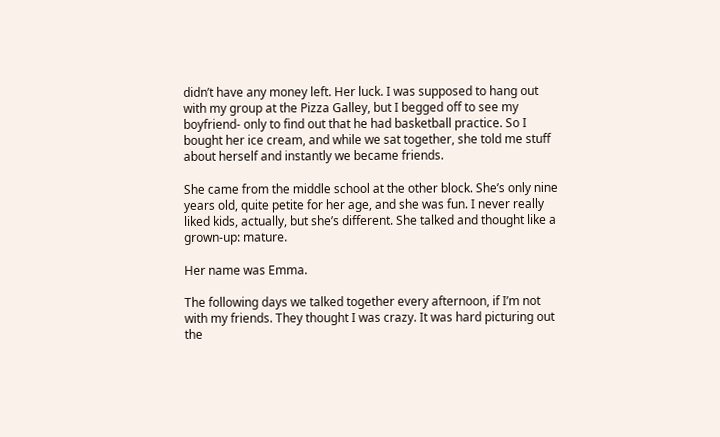didn’t have any money left. Her luck. I was supposed to hang out with my group at the Pizza Galley, but I begged off to see my boyfriend- only to find out that he had basketball practice. So I bought her ice cream, and while we sat together, she told me stuff about herself and instantly we became friends.

She came from the middle school at the other block. She’s only nine years old, quite petite for her age, and she was fun. I never really liked kids, actually, but she’s different. She talked and thought like a grown-up: mature.

Her name was Emma.

The following days we talked together every afternoon, if I’m not with my friends. They thought I was crazy. It was hard picturing out the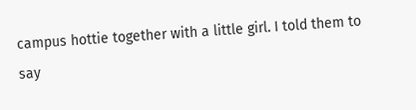campus hottie together with a little girl. I told them to say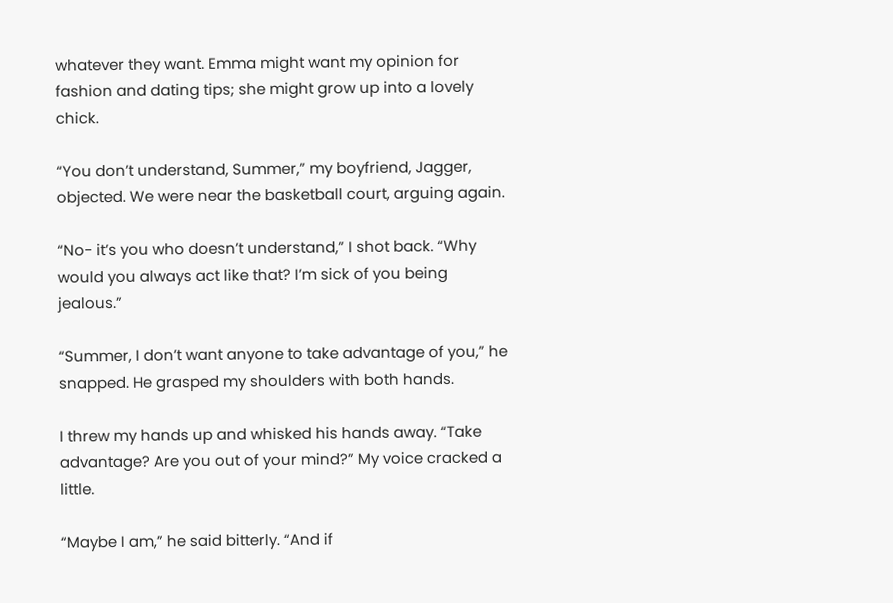whatever they want. Emma might want my opinion for fashion and dating tips; she might grow up into a lovely chick.

“You don’t understand, Summer,” my boyfriend, Jagger, objected. We were near the basketball court, arguing again.

“No- it’s you who doesn’t understand,” I shot back. “Why would you always act like that? I’m sick of you being jealous.”

“Summer, I don’t want anyone to take advantage of you,” he snapped. He grasped my shoulders with both hands.

I threw my hands up and whisked his hands away. “Take advantage? Are you out of your mind?” My voice cracked a little.

“Maybe I am,” he said bitterly. “And if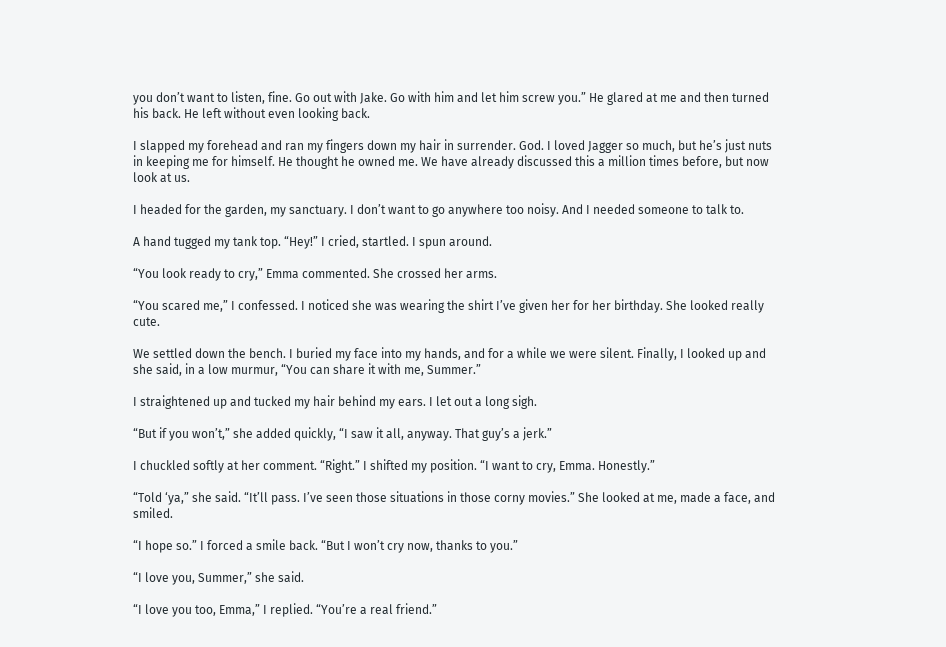you don’t want to listen, fine. Go out with Jake. Go with him and let him screw you.” He glared at me and then turned his back. He left without even looking back.

I slapped my forehead and ran my fingers down my hair in surrender. God. I loved Jagger so much, but he’s just nuts in keeping me for himself. He thought he owned me. We have already discussed this a million times before, but now look at us.

I headed for the garden, my sanctuary. I don’t want to go anywhere too noisy. And I needed someone to talk to.

A hand tugged my tank top. “Hey!” I cried, startled. I spun around.

“You look ready to cry,” Emma commented. She crossed her arms.

“You scared me,” I confessed. I noticed she was wearing the shirt I’ve given her for her birthday. She looked really cute.

We settled down the bench. I buried my face into my hands, and for a while we were silent. Finally, I looked up and she said, in a low murmur, “You can share it with me, Summer.”

I straightened up and tucked my hair behind my ears. I let out a long sigh.

“But if you won’t,” she added quickly, “I saw it all, anyway. That guy’s a jerk.”

I chuckled softly at her comment. “Right.” I shifted my position. “I want to cry, Emma. Honestly.”

“Told ‘ya,” she said. “It’ll pass. I’ve seen those situations in those corny movies.” She looked at me, made a face, and smiled.

“I hope so.” I forced a smile back. “But I won’t cry now, thanks to you.”

“I love you, Summer,” she said.

“I love you too, Emma,” I replied. “You’re a real friend.”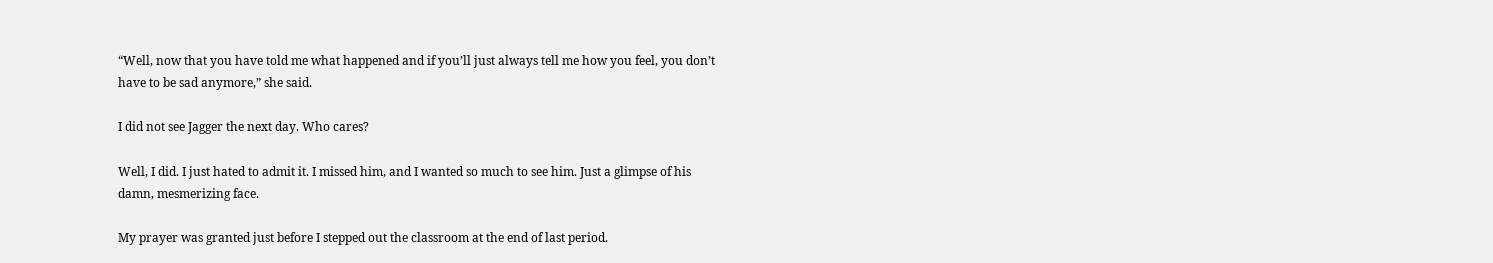“Well, now that you have told me what happened and if you’ll just always tell me how you feel, you don’t have to be sad anymore,” she said.

I did not see Jagger the next day. Who cares?

Well, I did. I just hated to admit it. I missed him, and I wanted so much to see him. Just a glimpse of his damn, mesmerizing face.

My prayer was granted just before I stepped out the classroom at the end of last period.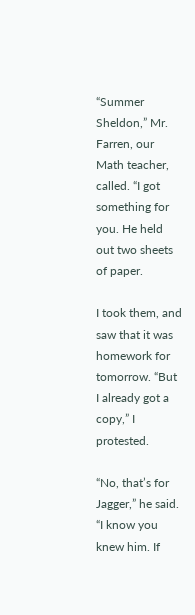“Summer Sheldon,” Mr. Farren, our Math teacher, called. “I got something for you. He held out two sheets of paper.

I took them, and saw that it was homework for tomorrow. “But I already got a copy,” I protested.

“No, that’s for Jagger,” he said. “I know you knew him. If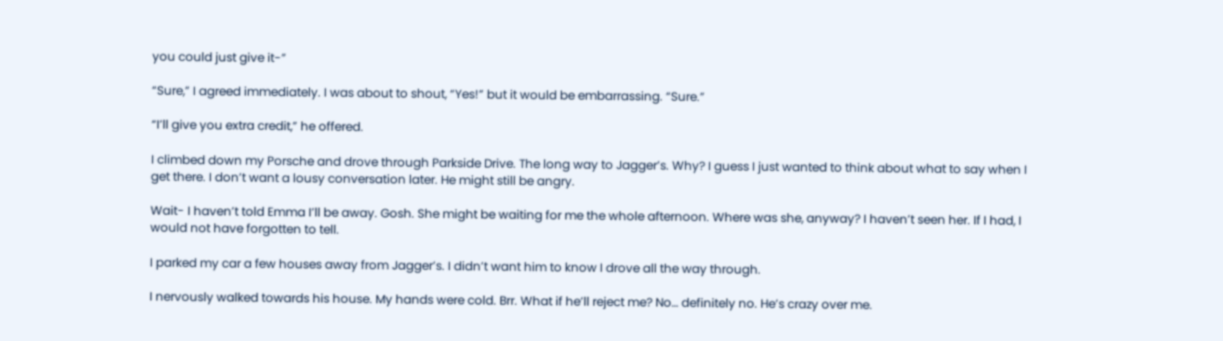you could just give it-”

“Sure,” I agreed immediately. I was about to shout, “Yes!” but it would be embarrassing. “Sure.”

“I’ll give you extra credit,” he offered.

I climbed down my Porsche and drove through Parkside Drive. The long way to Jagger’s. Why? I guess I just wanted to think about what to say when I get there. I don’t want a lousy conversation later. He might still be angry.

Wait- I haven’t told Emma I’ll be away. Gosh. She might be waiting for me the whole afternoon. Where was she, anyway? I haven’t seen her. If I had, I would not have forgotten to tell.

I parked my car a few houses away from Jagger’s. I didn’t want him to know I drove all the way through.

I nervously walked towards his house. My hands were cold. Brr. What if he’ll reject me? No… definitely no. He’s crazy over me.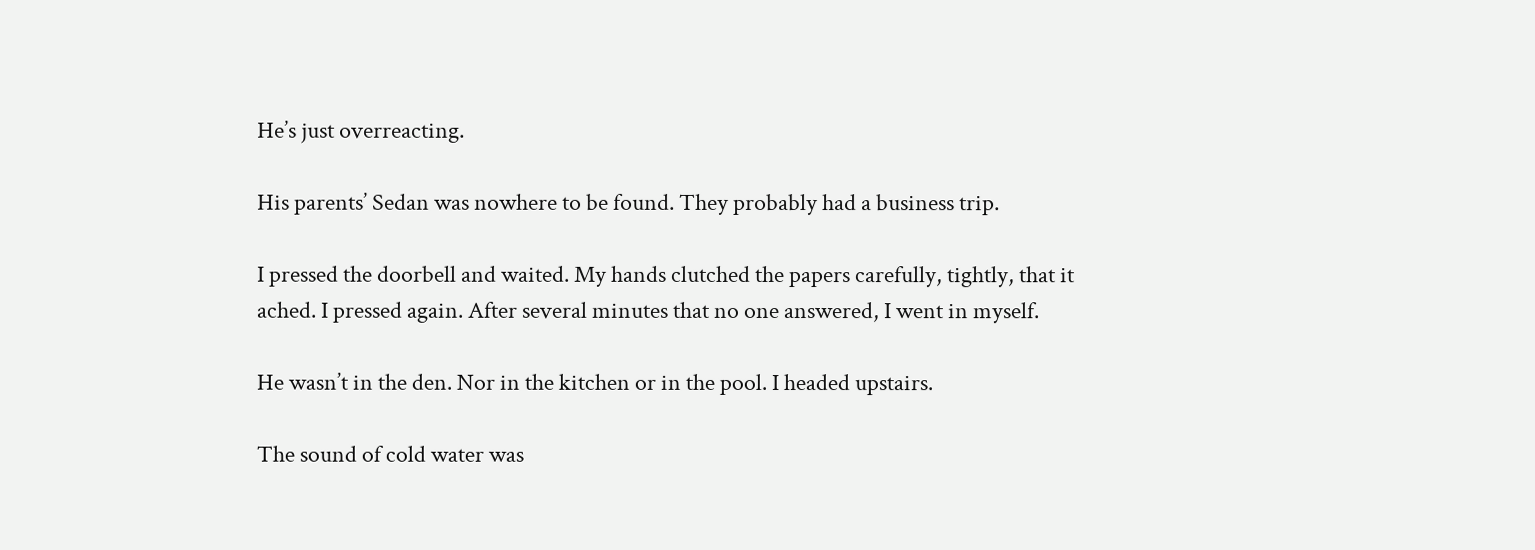He’s just overreacting.

His parents’ Sedan was nowhere to be found. They probably had a business trip.

I pressed the doorbell and waited. My hands clutched the papers carefully, tightly, that it ached. I pressed again. After several minutes that no one answered, I went in myself.

He wasn’t in the den. Nor in the kitchen or in the pool. I headed upstairs.

The sound of cold water was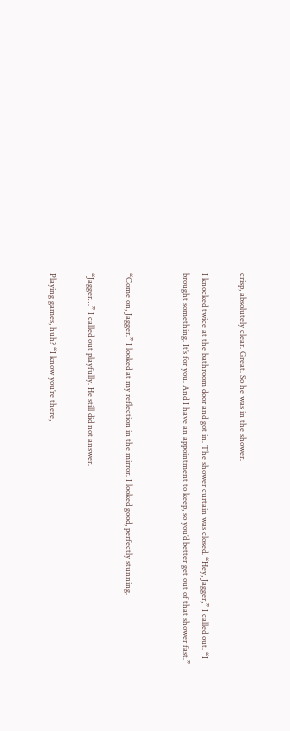crisp, absolutely clear. Great. So he was in the shower.

I knocked twice at the bathroom door and got in. The shower curtain was closed. “Hey, Jagger,” I called out. “I brought something. It’s for you. And I have an appointment to keep, so you’d better get out of that shower fast.”


“Come on, Jagger.” I looked at my reflection in the mirror. I looked good, perfectly stunning.

“Jagger…” I called out playfully. He still did not answer.

Playing games, huh? “I know you’re there,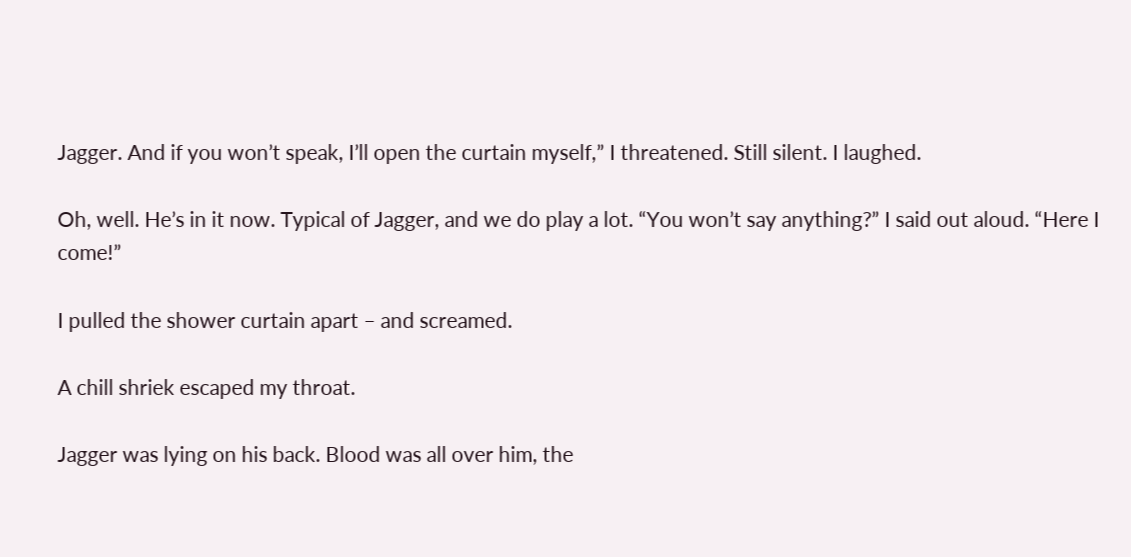Jagger. And if you won’t speak, I’ll open the curtain myself,” I threatened. Still silent. I laughed.

Oh, well. He’s in it now. Typical of Jagger, and we do play a lot. “You won’t say anything?” I said out aloud. “Here I come!”

I pulled the shower curtain apart – and screamed.

A chill shriek escaped my throat.

Jagger was lying on his back. Blood was all over him, the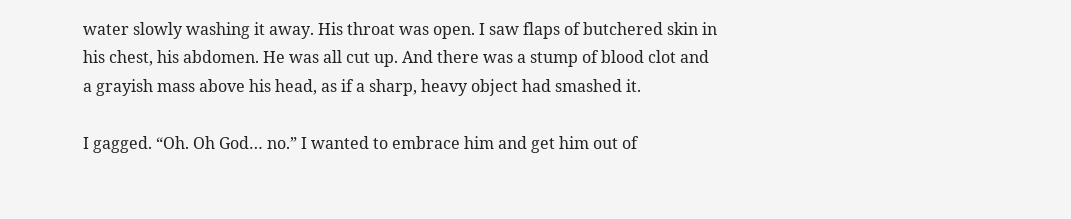water slowly washing it away. His throat was open. I saw flaps of butchered skin in his chest, his abdomen. He was all cut up. And there was a stump of blood clot and a grayish mass above his head, as if a sharp, heavy object had smashed it.

I gagged. “Oh. Oh God… no.” I wanted to embrace him and get him out of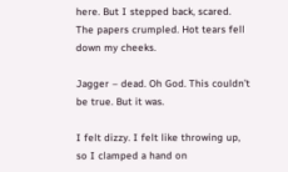here. But I stepped back, scared. The papers crumpled. Hot tears fell down my cheeks.

Jagger – dead. Oh God. This couldn’t be true. But it was.

I felt dizzy. I felt like throwing up, so I clamped a hand on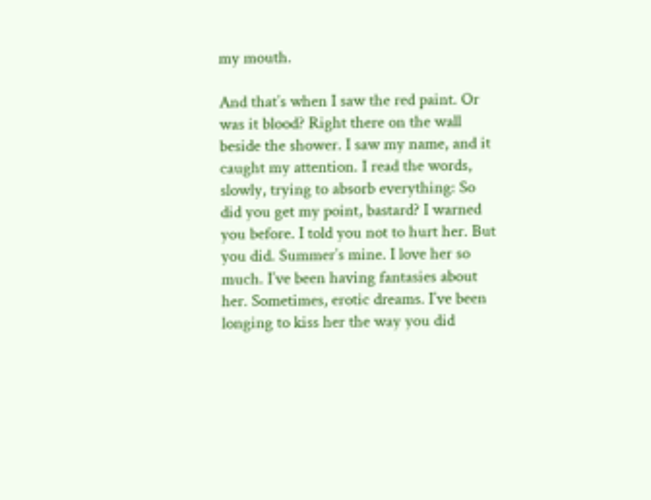my mouth.

And that’s when I saw the red paint. Or was it blood? Right there on the wall beside the shower. I saw my name, and it caught my attention. I read the words, slowly, trying to absorb everything: So did you get my point, bastard? I warned you before. I told you not to hurt her. But you did. Summer’s mine. I love her so much. I’ve been having fantasies about her. Sometimes, erotic dreams. I’ve been longing to kiss her the way you did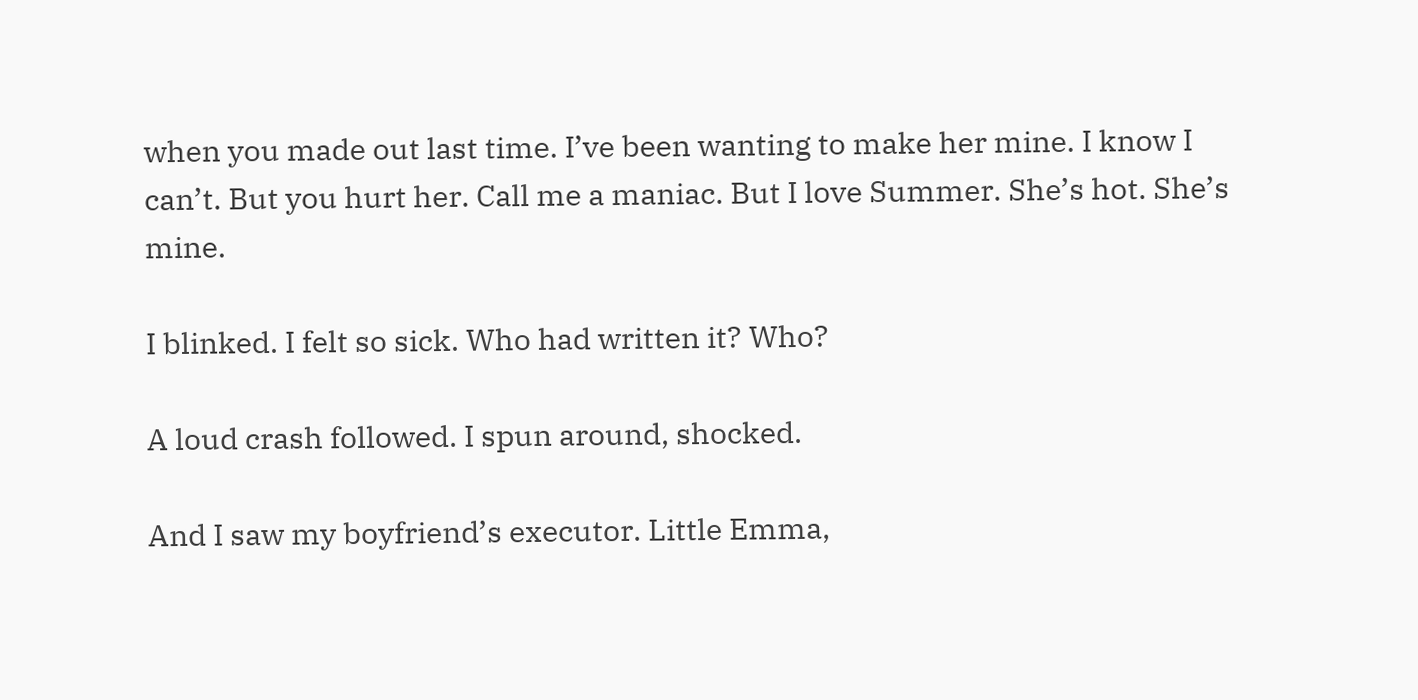when you made out last time. I’ve been wanting to make her mine. I know I can’t. But you hurt her. Call me a maniac. But I love Summer. She’s hot. She’s mine.

I blinked. I felt so sick. Who had written it? Who?

A loud crash followed. I spun around, shocked.

And I saw my boyfriend’s executor. Little Emma,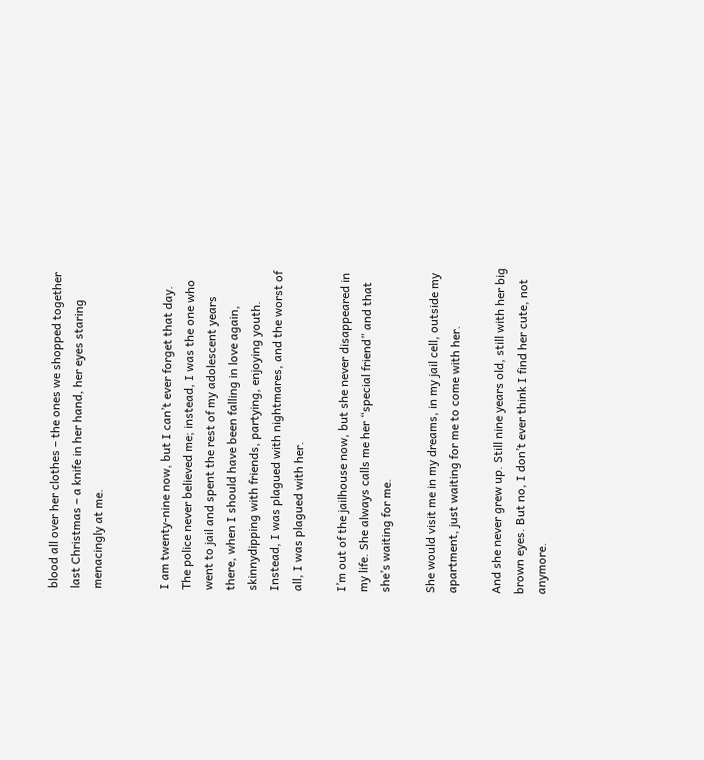blood all over her clothes – the ones we shopped together last Christmas – a knife in her hand, her eyes staring menacingly at me.


I am twenty-nine now, but I can’t ever forget that day. The police never believed me; instead, I was the one who went to jail and spent the rest of my adolescent years there, when I should have been falling in love again, skinnydipping with friends, partying, enjoying youth. Instead, I was plagued with nightmares, and the worst of all, I was plagued with her.

I’m out of the jailhouse now, but she never disappeared in my life. She always calls me her “special friend” and that she’s waiting for me.

She would visit me in my dreams, in my jail cell, outside my apartment, just waiting for me to come with her.

And she never grew up. Still nine years old, still with her big brown eyes. But no, I don’t ever think I find her cute, not anymore.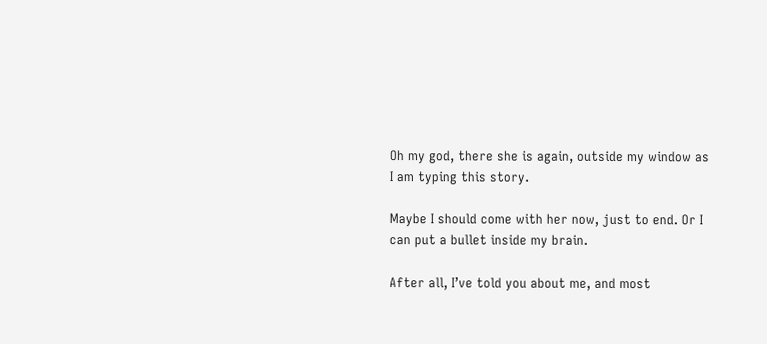Oh my god, there she is again, outside my window as I am typing this story.

Maybe I should come with her now, just to end. Or I can put a bullet inside my brain.

After all, I’ve told you about me, and most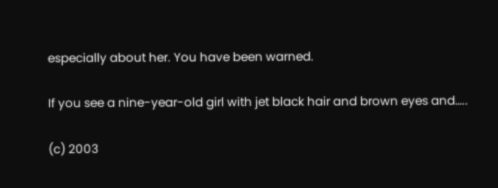especially about her. You have been warned.

If you see a nine-year-old girl with jet black hair and brown eyes and…..

(c) 2003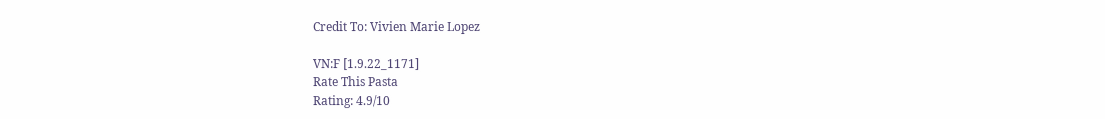Credit To: Vivien Marie Lopez

VN:F [1.9.22_1171]
Rate This Pasta
Rating: 4.9/10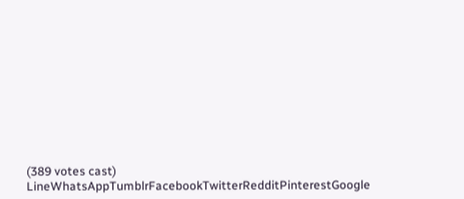(389 votes cast)
LineWhatsAppTumblrFacebookTwitterRedditPinterestGoogle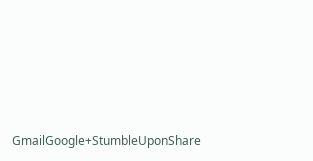GmailGoogle+StumbleUponShare